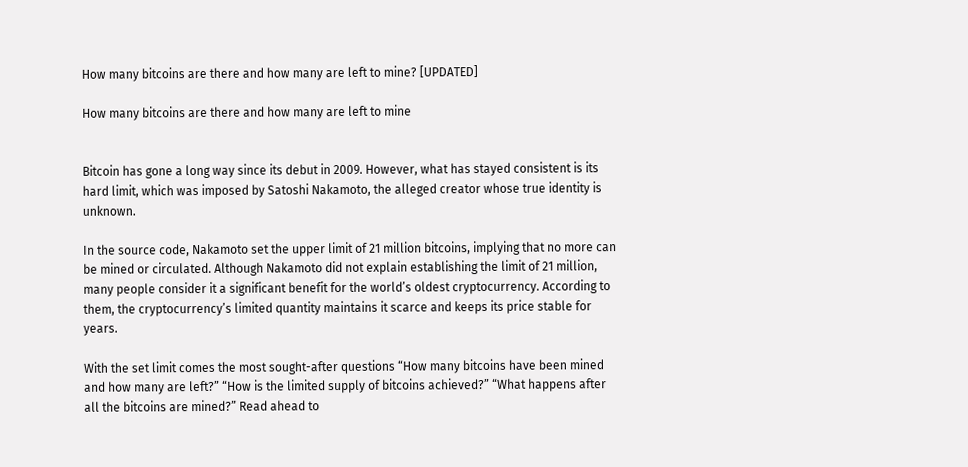How many bitcoins are there and how many are left to mine? [UPDATED]

How many bitcoins are there and how many are left to mine


Bitcoin has gone a long way since its debut in 2009. However, what has stayed consistent is its hard limit, which was imposed by Satoshi Nakamoto, the alleged creator whose true identity is unknown.

In the source code, Nakamoto set the upper limit of 21 million bitcoins, implying that no more can be mined or circulated. Although Nakamoto did not explain establishing the limit of 21 million, many people consider it a significant benefit for the world’s oldest cryptocurrency. According to them, the cryptocurrency’s limited quantity maintains it scarce and keeps its price stable for years.

With the set limit comes the most sought-after questions “How many bitcoins have been mined and how many are left?” “How is the limited supply of bitcoins achieved?” “What happens after all the bitcoins are mined?” Read ahead to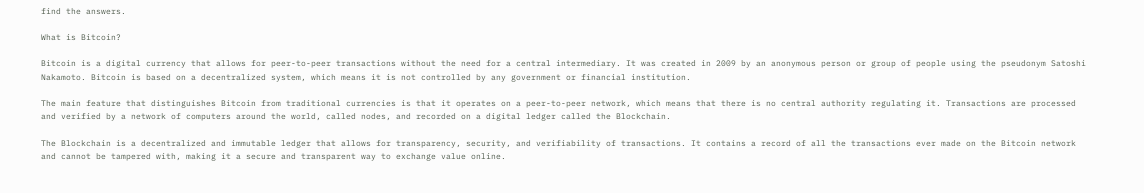find the answers.

What is Bitcoin?

Bitcoin is a digital currency that allows for peer-to-peer transactions without the need for a central intermediary. It was created in 2009 by an anonymous person or group of people using the pseudonym Satoshi Nakamoto. Bitcoin is based on a decentralized system, which means it is not controlled by any government or financial institution.

The main feature that distinguishes Bitcoin from traditional currencies is that it operates on a peer-to-peer network, which means that there is no central authority regulating it. Transactions are processed and verified by a network of computers around the world, called nodes, and recorded on a digital ledger called the Blockchain.

The Blockchain is a decentralized and immutable ledger that allows for transparency, security, and verifiability of transactions. It contains a record of all the transactions ever made on the Bitcoin network and cannot be tampered with, making it a secure and transparent way to exchange value online.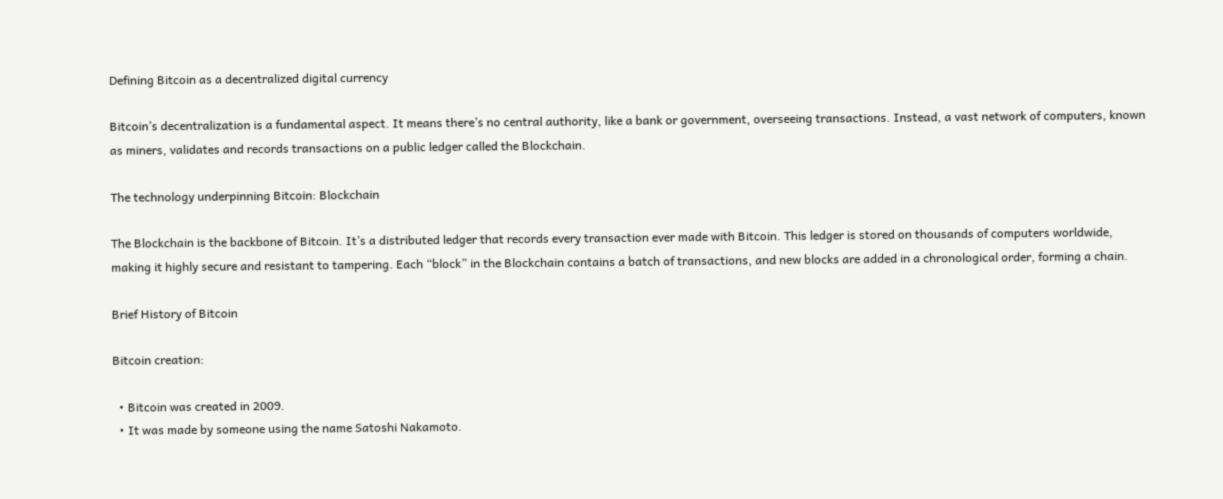Defining Bitcoin as a decentralized digital currency

Bitcoin’s decentralization is a fundamental aspect. It means there’s no central authority, like a bank or government, overseeing transactions. Instead, a vast network of computers, known as miners, validates and records transactions on a public ledger called the Blockchain.

The technology underpinning Bitcoin: Blockchain

The Blockchain is the backbone of Bitcoin. It’s a distributed ledger that records every transaction ever made with Bitcoin. This ledger is stored on thousands of computers worldwide, making it highly secure and resistant to tampering. Each “block” in the Blockchain contains a batch of transactions, and new blocks are added in a chronological order, forming a chain.

Brief History of Bitcoin

Bitcoin creation:

  • Bitcoin was created in 2009.
  • It was made by someone using the name Satoshi Nakamoto.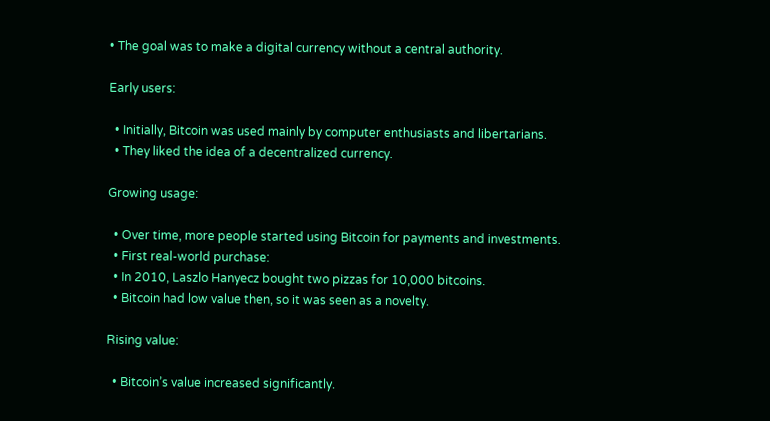• The goal was to make a digital currency without a central authority.

Early users:

  • Initially, Bitcoin was used mainly by computer enthusiasts and libertarians.
  • They liked the idea of a decentralized currency.

Growing usage:

  • Over time, more people started using Bitcoin for payments and investments.
  • First real-world purchase:
  • In 2010, Laszlo Hanyecz bought two pizzas for 10,000 bitcoins.
  • Bitcoin had low value then, so it was seen as a novelty.

Rising value:

  • Bitcoin’s value increased significantly.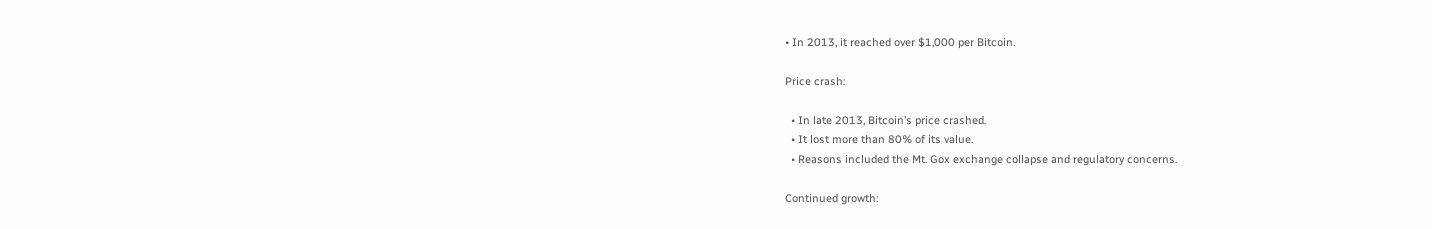• In 2013, it reached over $1,000 per Bitcoin.

Price crash:

  • In late 2013, Bitcoin’s price crashed.
  • It lost more than 80% of its value.
  • Reasons included the Mt. Gox exchange collapse and regulatory concerns.

Continued growth: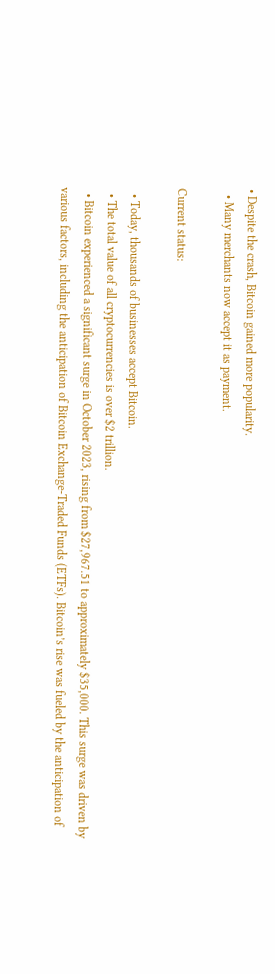• Despite the crash, Bitcoin gained more popularity.
  • Many merchants now accept it as payment.

Current status:

  • Today, thousands of businesses accept Bitcoin.
  • The total value of all cryptocurrencies is over $2 trillion.
  • Bitcoin experienced a significant surge in October 2023, rising from $27,967.51 to approximately $35,000. This surge was driven by various factors, including the anticipation of Bitcoin Exchange-Traded Funds (ETFs). Bitcoin’s rise was fueled by the anticipation of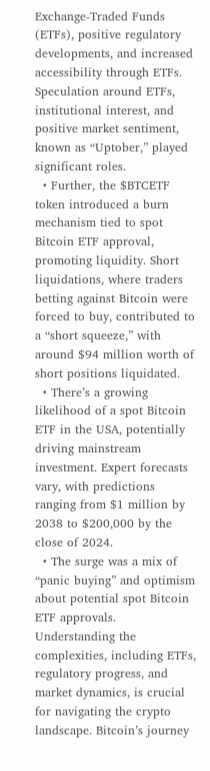Exchange-Traded Funds (ETFs), positive regulatory developments, and increased accessibility through ETFs. Speculation around ETFs, institutional interest, and positive market sentiment, known as “Uptober,” played significant roles.
  • Further, the $BTCETF token introduced a burn mechanism tied to spot Bitcoin ETF approval, promoting liquidity. Short liquidations, where traders betting against Bitcoin were forced to buy, contributed to a “short squeeze,” with around $94 million worth of short positions liquidated.
  • There’s a growing likelihood of a spot Bitcoin ETF in the USA, potentially driving mainstream investment. Expert forecasts vary, with predictions ranging from $1 million by 2038 to $200,000 by the close of 2024.
  • The surge was a mix of “panic buying” and optimism about potential spot Bitcoin ETF approvals. Understanding the complexities, including ETFs, regulatory progress, and market dynamics, is crucial for navigating the crypto landscape. Bitcoin’s journey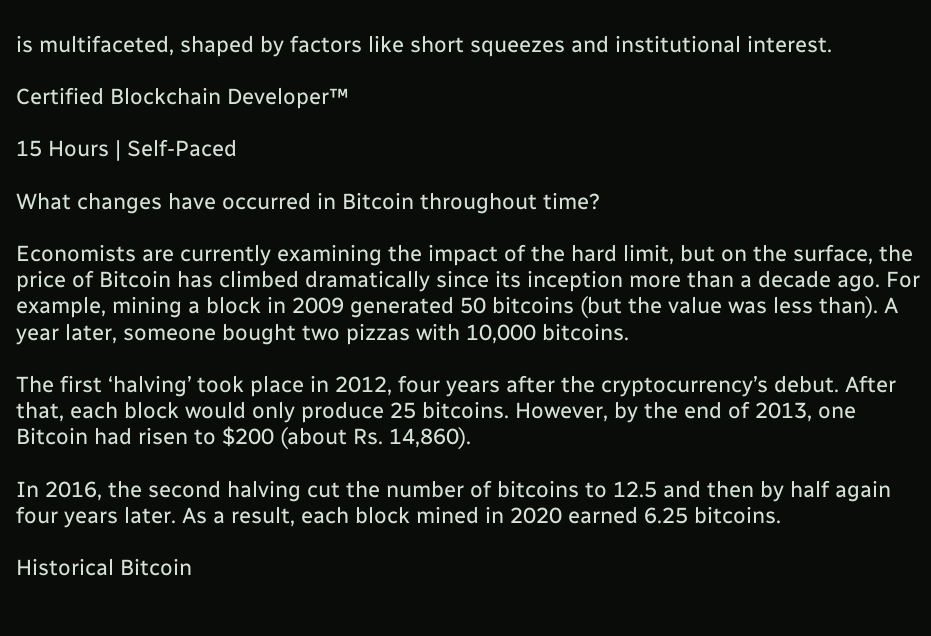is multifaceted, shaped by factors like short squeezes and institutional interest.

Certified Blockchain Developer™

15 Hours | Self-Paced

What changes have occurred in Bitcoin throughout time?

Economists are currently examining the impact of the hard limit, but on the surface, the price of Bitcoin has climbed dramatically since its inception more than a decade ago. For example, mining a block in 2009 generated 50 bitcoins (but the value was less than). A year later, someone bought two pizzas with 10,000 bitcoins.

The first ‘halving’ took place in 2012, four years after the cryptocurrency’s debut. After that, each block would only produce 25 bitcoins. However, by the end of 2013, one Bitcoin had risen to $200 (about Rs. 14,860).

In 2016, the second halving cut the number of bitcoins to 12.5 and then by half again four years later. As a result, each block mined in 2020 earned 6.25 bitcoins.

Historical Bitcoin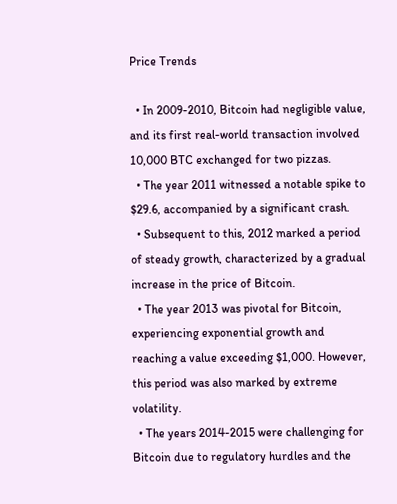Price Trends

  • In 2009-2010, Bitcoin had negligible value, and its first real-world transaction involved 10,000 BTC exchanged for two pizzas.
  • The year 2011 witnessed a notable spike to $29.6, accompanied by a significant crash.
  • Subsequent to this, 2012 marked a period of steady growth, characterized by a gradual increase in the price of Bitcoin.
  • The year 2013 was pivotal for Bitcoin, experiencing exponential growth and reaching a value exceeding $1,000. However, this period was also marked by extreme volatility.
  • The years 2014-2015 were challenging for Bitcoin due to regulatory hurdles and the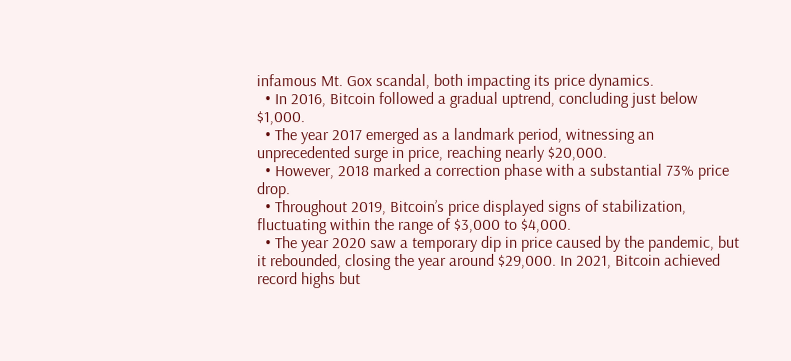infamous Mt. Gox scandal, both impacting its price dynamics.
  • In 2016, Bitcoin followed a gradual uptrend, concluding just below $1,000.
  • The year 2017 emerged as a landmark period, witnessing an unprecedented surge in price, reaching nearly $20,000.
  • However, 2018 marked a correction phase with a substantial 73% price drop.
  • Throughout 2019, Bitcoin’s price displayed signs of stabilization, fluctuating within the range of $3,000 to $4,000.
  • The year 2020 saw a temporary dip in price caused by the pandemic, but it rebounded, closing the year around $29,000. In 2021, Bitcoin achieved record highs but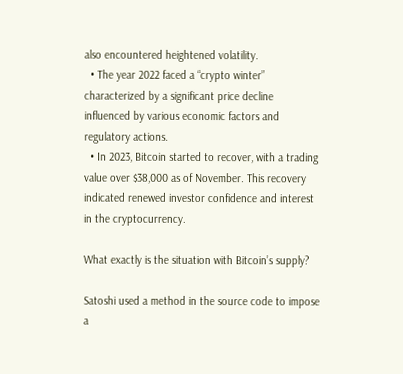also encountered heightened volatility.
  • The year 2022 faced a “crypto winter” characterized by a significant price decline influenced by various economic factors and regulatory actions.
  • In 2023, Bitcoin started to recover, with a trading value over $38,000 as of November. This recovery indicated renewed investor confidence and interest in the cryptocurrency.

What exactly is the situation with Bitcoin’s supply?

Satoshi used a method in the source code to impose a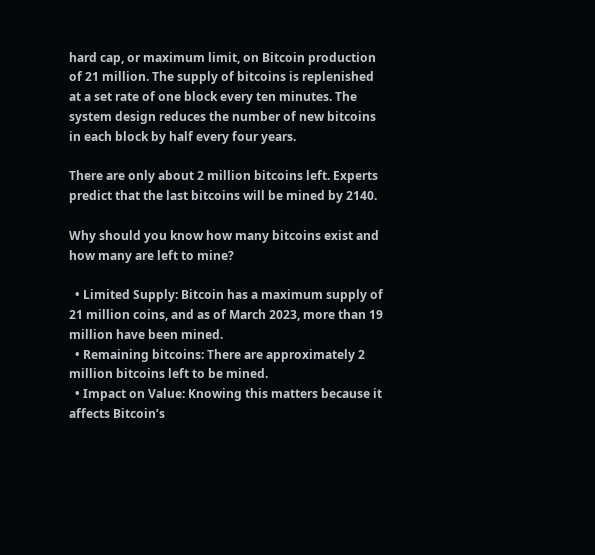hard cap, or maximum limit, on Bitcoin production of 21 million. The supply of bitcoins is replenished at a set rate of one block every ten minutes. The system design reduces the number of new bitcoins in each block by half every four years.

There are only about 2 million bitcoins left. Experts predict that the last bitcoins will be mined by 2140.

Why should you know how many bitcoins exist and how many are left to mine?

  • Limited Supply: Bitcoin has a maximum supply of 21 million coins, and as of March 2023, more than 19 million have been mined.
  • Remaining bitcoins: There are approximately 2 million bitcoins left to be mined.
  • Impact on Value: Knowing this matters because it affects Bitcoin’s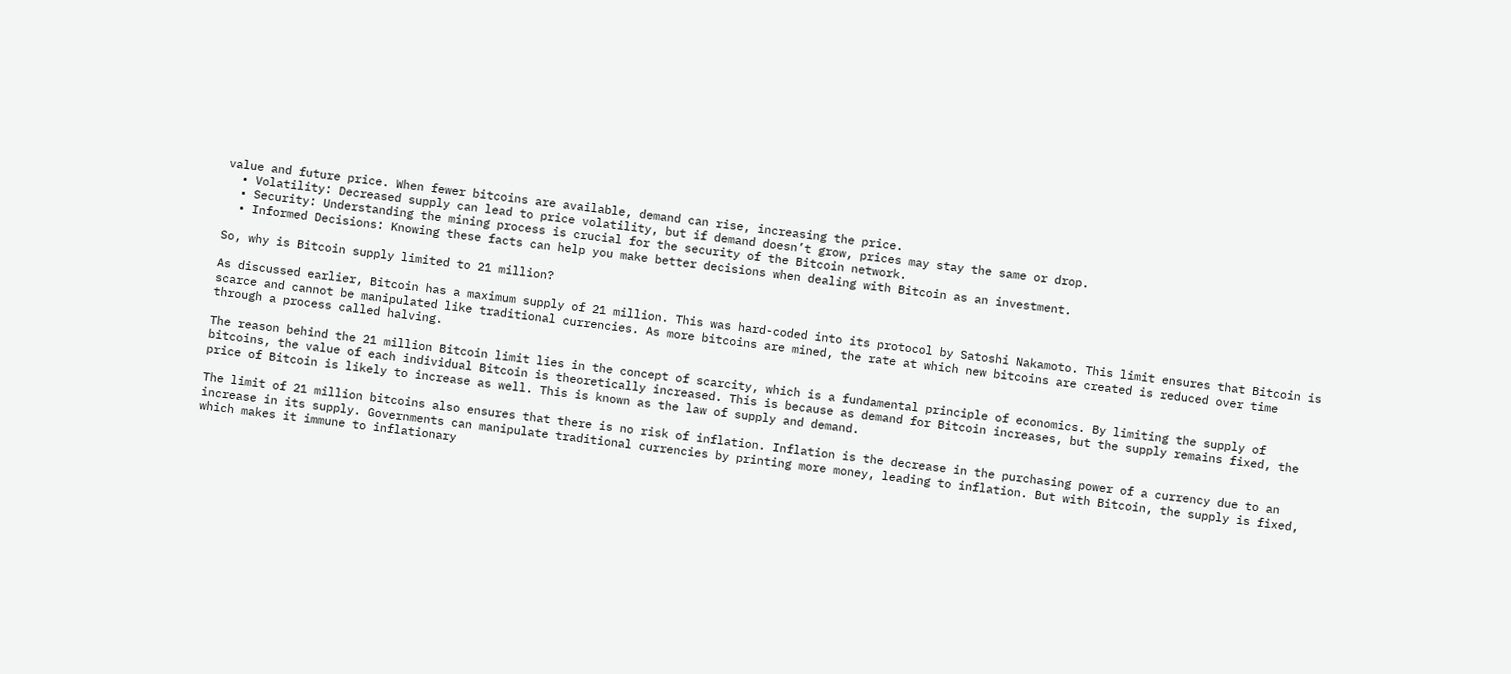value and future price. When fewer bitcoins are available, demand can rise, increasing the price.
  • Volatility: Decreased supply can lead to price volatility, but if demand doesn’t grow, prices may stay the same or drop.
  • Security: Understanding the mining process is crucial for the security of the Bitcoin network.
  • Informed Decisions: Knowing these facts can help you make better decisions when dealing with Bitcoin as an investment.

So, why is Bitcoin supply limited to 21 million?

As discussed earlier, Bitcoin has a maximum supply of 21 million. This was hard-coded into its protocol by Satoshi Nakamoto. This limit ensures that Bitcoin is scarce and cannot be manipulated like traditional currencies. As more bitcoins are mined, the rate at which new bitcoins are created is reduced over time through a process called halving.

The reason behind the 21 million Bitcoin limit lies in the concept of scarcity, which is a fundamental principle of economics. By limiting the supply of bitcoins, the value of each individual Bitcoin is theoretically increased. This is because as demand for Bitcoin increases, but the supply remains fixed, the price of Bitcoin is likely to increase as well. This is known as the law of supply and demand.

The limit of 21 million bitcoins also ensures that there is no risk of inflation. Inflation is the decrease in the purchasing power of a currency due to an increase in its supply. Governments can manipulate traditional currencies by printing more money, leading to inflation. But with Bitcoin, the supply is fixed, which makes it immune to inflationary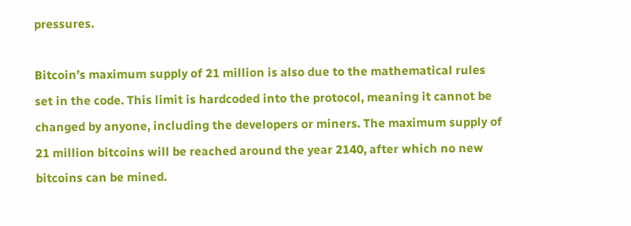pressures.

Bitcoin’s maximum supply of 21 million is also due to the mathematical rules set in the code. This limit is hardcoded into the protocol, meaning it cannot be changed by anyone, including the developers or miners. The maximum supply of 21 million bitcoins will be reached around the year 2140, after which no new bitcoins can be mined.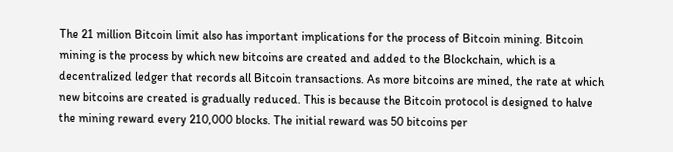The 21 million Bitcoin limit also has important implications for the process of Bitcoin mining. Bitcoin mining is the process by which new bitcoins are created and added to the Blockchain, which is a decentralized ledger that records all Bitcoin transactions. As more bitcoins are mined, the rate at which new bitcoins are created is gradually reduced. This is because the Bitcoin protocol is designed to halve the mining reward every 210,000 blocks. The initial reward was 50 bitcoins per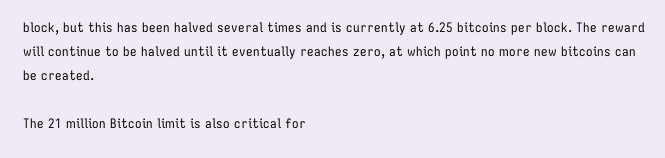block, but this has been halved several times and is currently at 6.25 bitcoins per block. The reward will continue to be halved until it eventually reaches zero, at which point no more new bitcoins can be created.

The 21 million Bitcoin limit is also critical for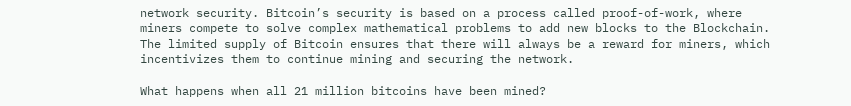network security. Bitcoin’s security is based on a process called proof-of-work, where miners compete to solve complex mathematical problems to add new blocks to the Blockchain. The limited supply of Bitcoin ensures that there will always be a reward for miners, which incentivizes them to continue mining and securing the network.

What happens when all 21 million bitcoins have been mined?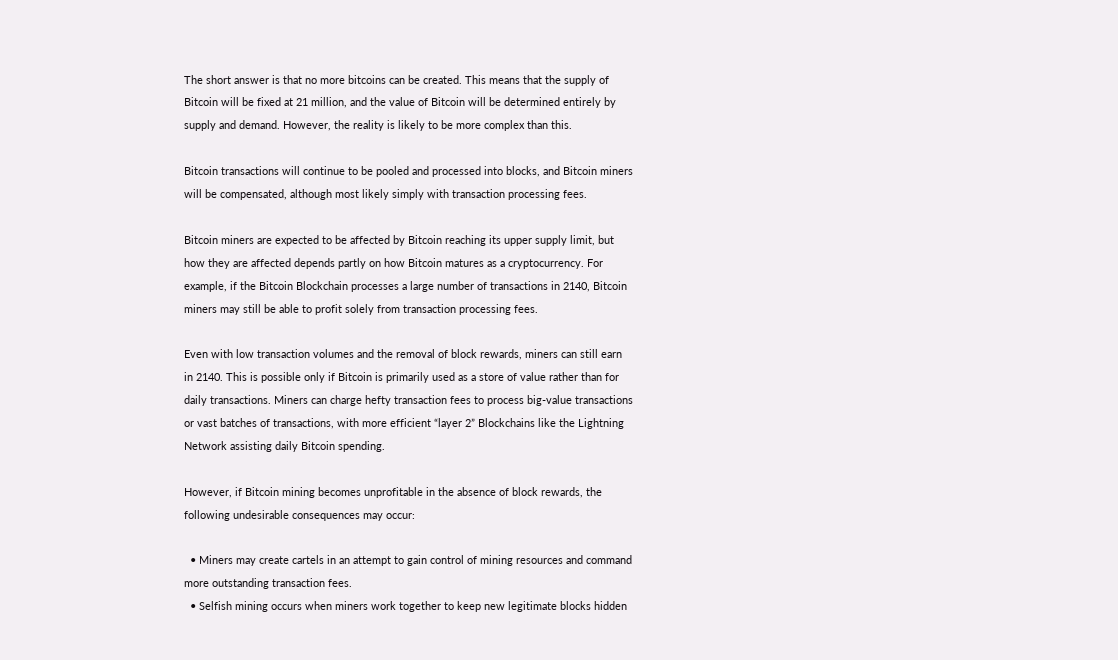The short answer is that no more bitcoins can be created. This means that the supply of Bitcoin will be fixed at 21 million, and the value of Bitcoin will be determined entirely by supply and demand. However, the reality is likely to be more complex than this.

Bitcoin transactions will continue to be pooled and processed into blocks, and Bitcoin miners will be compensated, although most likely simply with transaction processing fees.

Bitcoin miners are expected to be affected by Bitcoin reaching its upper supply limit, but how they are affected depends partly on how Bitcoin matures as a cryptocurrency. For example, if the Bitcoin Blockchain processes a large number of transactions in 2140, Bitcoin miners may still be able to profit solely from transaction processing fees.

Even with low transaction volumes and the removal of block rewards, miners can still earn in 2140. This is possible only if Bitcoin is primarily used as a store of value rather than for daily transactions. Miners can charge hefty transaction fees to process big-value transactions or vast batches of transactions, with more efficient “layer 2” Blockchains like the Lightning Network assisting daily Bitcoin spending.

However, if Bitcoin mining becomes unprofitable in the absence of block rewards, the following undesirable consequences may occur:

  • Miners may create cartels in an attempt to gain control of mining resources and command more outstanding transaction fees.
  • Selfish mining occurs when miners work together to keep new legitimate blocks hidden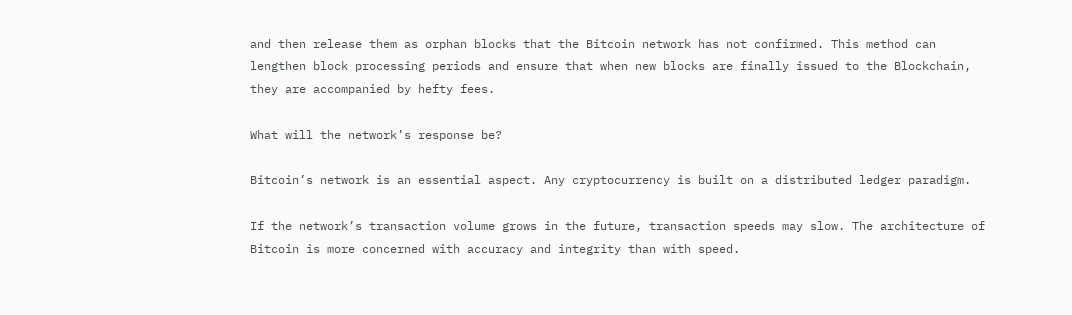and then release them as orphan blocks that the Bitcoin network has not confirmed. This method can lengthen block processing periods and ensure that when new blocks are finally issued to the Blockchain, they are accompanied by hefty fees.

What will the network’s response be?

Bitcoin’s network is an essential aspect. Any cryptocurrency is built on a distributed ledger paradigm.

If the network’s transaction volume grows in the future, transaction speeds may slow. The architecture of Bitcoin is more concerned with accuracy and integrity than with speed.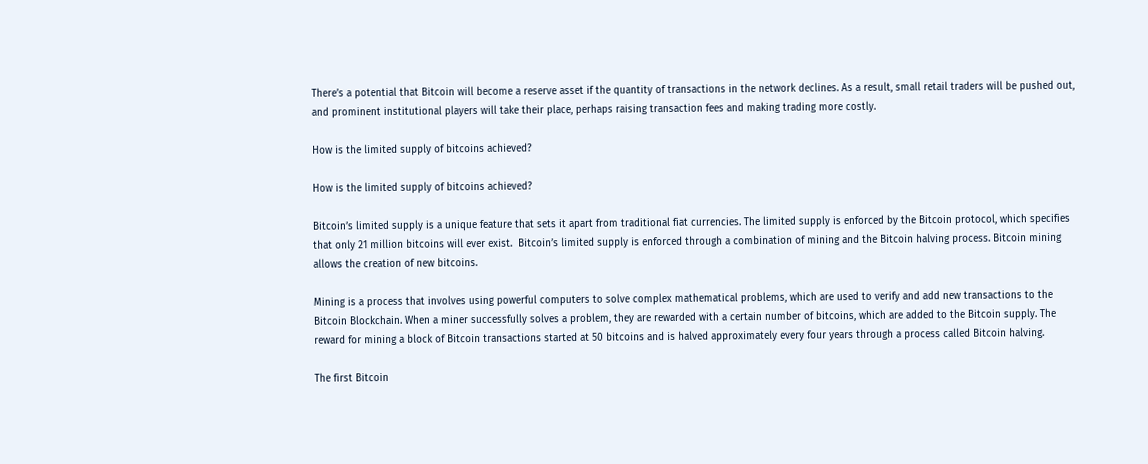There’s a potential that Bitcoin will become a reserve asset if the quantity of transactions in the network declines. As a result, small retail traders will be pushed out, and prominent institutional players will take their place, perhaps raising transaction fees and making trading more costly.

How is the limited supply of bitcoins achieved?

How is the limited supply of bitcoins achieved?

Bitcoin’s limited supply is a unique feature that sets it apart from traditional fiat currencies. The limited supply is enforced by the Bitcoin protocol, which specifies that only 21 million bitcoins will ever exist.  Bitcoin’s limited supply is enforced through a combination of mining and the Bitcoin halving process. Bitcoin mining allows the creation of new bitcoins.

Mining is a process that involves using powerful computers to solve complex mathematical problems, which are used to verify and add new transactions to the Bitcoin Blockchain. When a miner successfully solves a problem, they are rewarded with a certain number of bitcoins, which are added to the Bitcoin supply. The reward for mining a block of Bitcoin transactions started at 50 bitcoins and is halved approximately every four years through a process called Bitcoin halving.

The first Bitcoin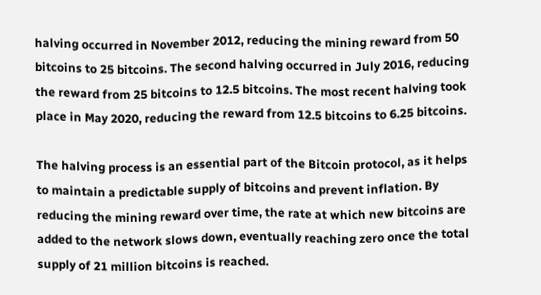halving occurred in November 2012, reducing the mining reward from 50 bitcoins to 25 bitcoins. The second halving occurred in July 2016, reducing the reward from 25 bitcoins to 12.5 bitcoins. The most recent halving took place in May 2020, reducing the reward from 12.5 bitcoins to 6.25 bitcoins.

The halving process is an essential part of the Bitcoin protocol, as it helps to maintain a predictable supply of bitcoins and prevent inflation. By reducing the mining reward over time, the rate at which new bitcoins are added to the network slows down, eventually reaching zero once the total supply of 21 million bitcoins is reached.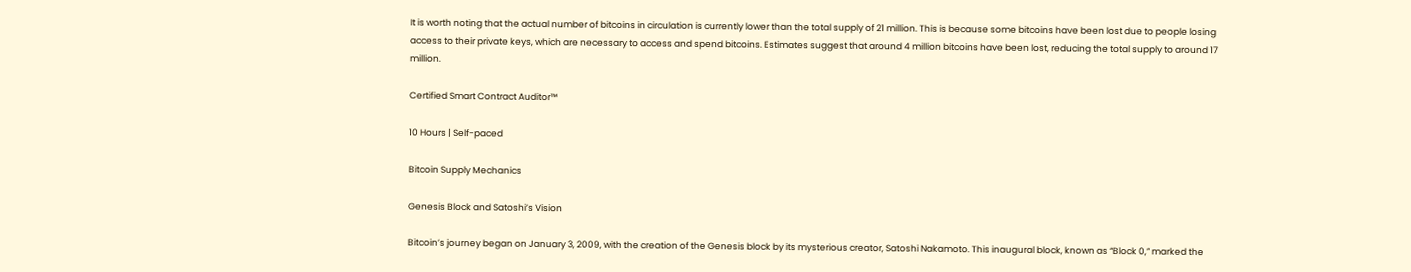It is worth noting that the actual number of bitcoins in circulation is currently lower than the total supply of 21 million. This is because some bitcoins have been lost due to people losing access to their private keys, which are necessary to access and spend bitcoins. Estimates suggest that around 4 million bitcoins have been lost, reducing the total supply to around 17 million.

Certified Smart Contract Auditor™

10 Hours | Self-paced

Bitcoin Supply Mechanics

Genesis Block and Satoshi’s Vision

Bitcoin’s journey began on January 3, 2009, with the creation of the Genesis block by its mysterious creator, Satoshi Nakamoto. This inaugural block, known as “Block 0,” marked the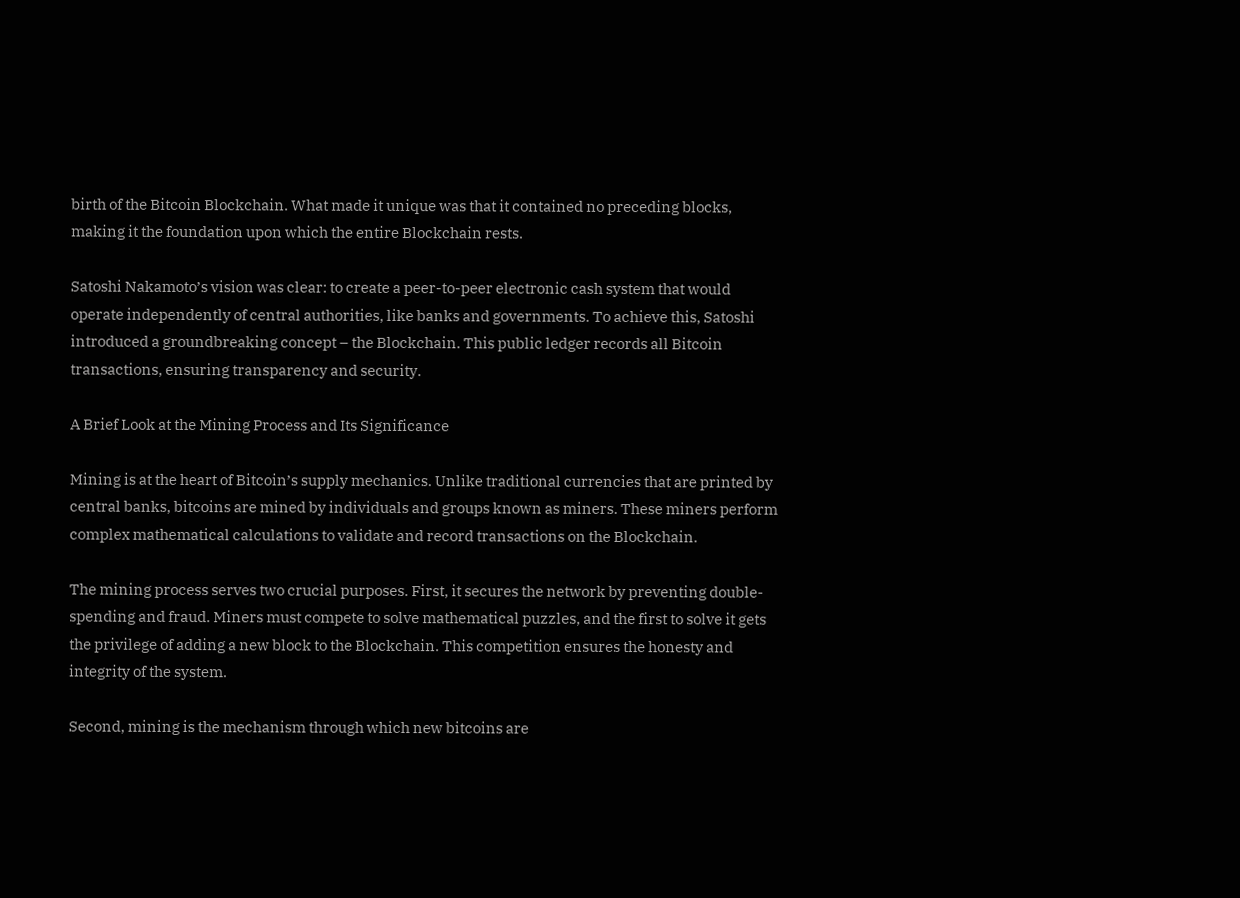birth of the Bitcoin Blockchain. What made it unique was that it contained no preceding blocks, making it the foundation upon which the entire Blockchain rests.

Satoshi Nakamoto’s vision was clear: to create a peer-to-peer electronic cash system that would operate independently of central authorities, like banks and governments. To achieve this, Satoshi introduced a groundbreaking concept – the Blockchain. This public ledger records all Bitcoin transactions, ensuring transparency and security.

A Brief Look at the Mining Process and Its Significance

Mining is at the heart of Bitcoin’s supply mechanics. Unlike traditional currencies that are printed by central banks, bitcoins are mined by individuals and groups known as miners. These miners perform complex mathematical calculations to validate and record transactions on the Blockchain.

The mining process serves two crucial purposes. First, it secures the network by preventing double-spending and fraud. Miners must compete to solve mathematical puzzles, and the first to solve it gets the privilege of adding a new block to the Blockchain. This competition ensures the honesty and integrity of the system.

Second, mining is the mechanism through which new bitcoins are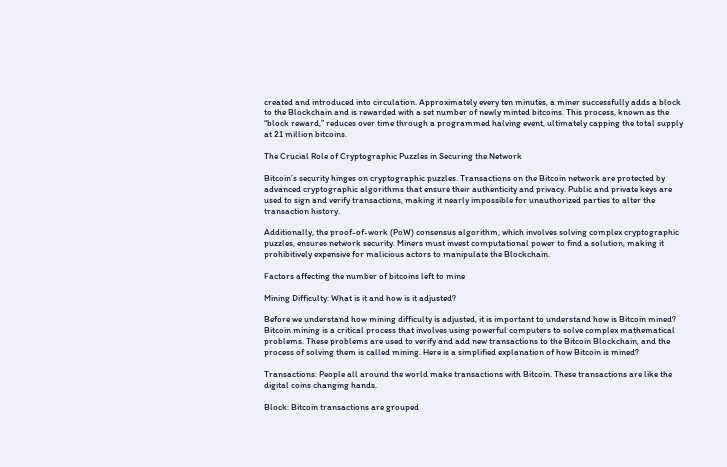created and introduced into circulation. Approximately every ten minutes, a miner successfully adds a block to the Blockchain and is rewarded with a set number of newly minted bitcoins. This process, known as the “block reward,” reduces over time through a programmed halving event, ultimately capping the total supply at 21 million bitcoins.

The Crucial Role of Cryptographic Puzzles in Securing the Network

Bitcoin’s security hinges on cryptographic puzzles. Transactions on the Bitcoin network are protected by advanced cryptographic algorithms that ensure their authenticity and privacy. Public and private keys are used to sign and verify transactions, making it nearly impossible for unauthorized parties to alter the transaction history.

Additionally, the proof-of-work (PoW) consensus algorithm, which involves solving complex cryptographic puzzles, ensures network security. Miners must invest computational power to find a solution, making it prohibitively expensive for malicious actors to manipulate the Blockchain.

Factors affecting the number of bitcoins left to mine

Mining Difficulty: What is it and how is it adjusted?

Before we understand how mining difficulty is adjusted, it is important to understand how is Bitcoin mined? Bitcoin mining is a critical process that involves using powerful computers to solve complex mathematical problems. These problems are used to verify and add new transactions to the Bitcoin Blockchain, and the process of solving them is called mining. Here is a simplified explanation of how Bitcoin is mined?

Transactions: People all around the world make transactions with Bitcoin. These transactions are like the digital coins changing hands.

Block: Bitcoin transactions are grouped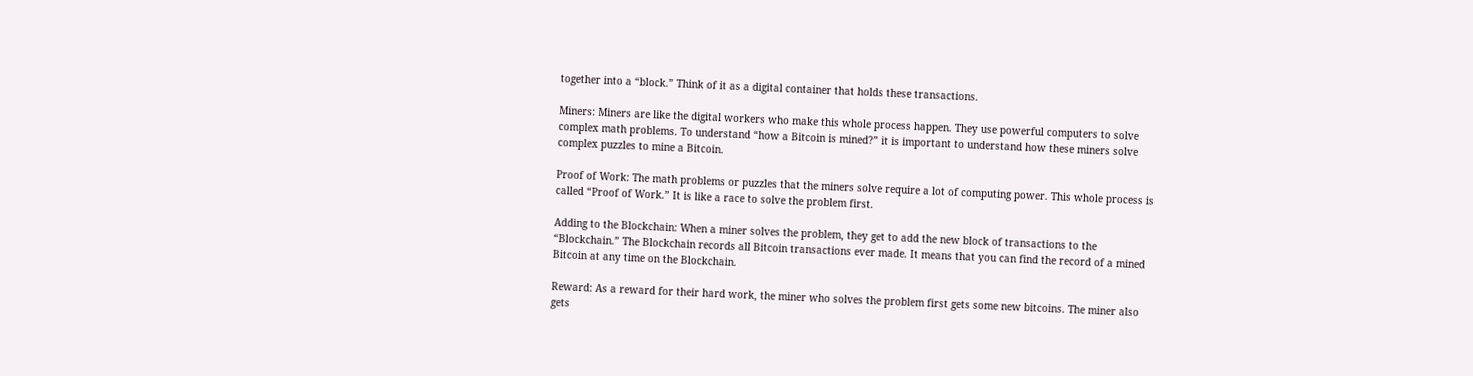together into a “block.” Think of it as a digital container that holds these transactions.

Miners: Miners are like the digital workers who make this whole process happen. They use powerful computers to solve complex math problems. To understand “how a Bitcoin is mined?” it is important to understand how these miners solve complex puzzles to mine a Bitcoin.

Proof of Work: The math problems or puzzles that the miners solve require a lot of computing power. This whole process is called “Proof of Work.” It is like a race to solve the problem first.

Adding to the Blockchain: When a miner solves the problem, they get to add the new block of transactions to the “Blockchain.” The Blockchain records all Bitcoin transactions ever made. It means that you can find the record of a mined Bitcoin at any time on the Blockchain.

Reward: As a reward for their hard work, the miner who solves the problem first gets some new bitcoins. The miner also gets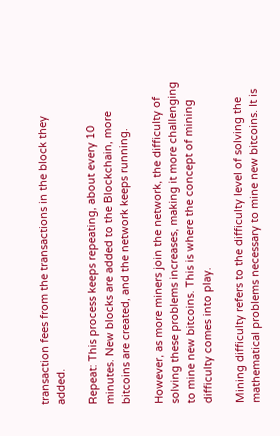transaction fees from the transactions in the block they added.

Repeat: This process keeps repeating, about every 10 minutes. New blocks are added to the Blockchain, more bitcoins are created, and the network keeps running.

However, as more miners join the network, the difficulty of solving these problems increases, making it more challenging to mine new bitcoins. This is where the concept of mining difficulty comes into play.

Mining difficulty refers to the difficulty level of solving the mathematical problems necessary to mine new bitcoins. It is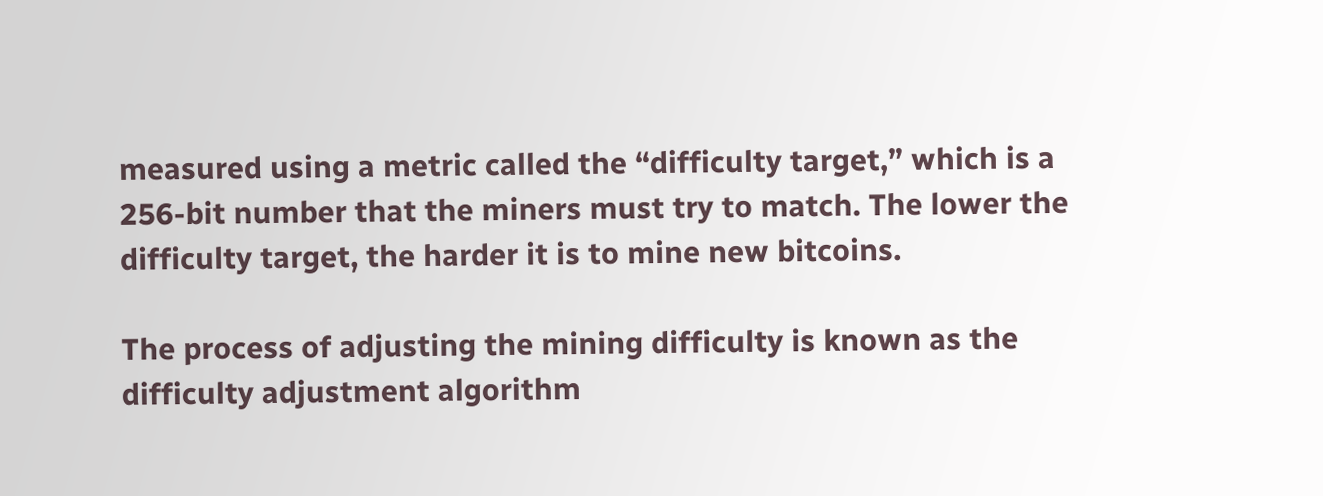measured using a metric called the “difficulty target,” which is a 256-bit number that the miners must try to match. The lower the difficulty target, the harder it is to mine new bitcoins.

The process of adjusting the mining difficulty is known as the difficulty adjustment algorithm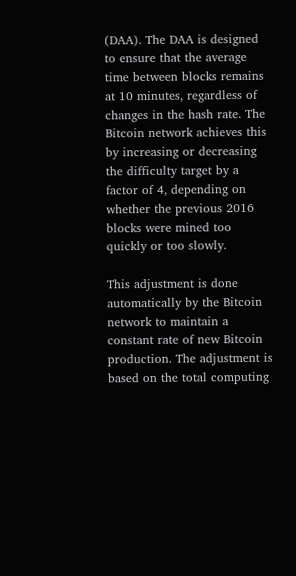(DAA). The DAA is designed to ensure that the average time between blocks remains at 10 minutes, regardless of changes in the hash rate. The Bitcoin network achieves this by increasing or decreasing the difficulty target by a factor of 4, depending on whether the previous 2016 blocks were mined too quickly or too slowly.

This adjustment is done automatically by the Bitcoin network to maintain a constant rate of new Bitcoin production. The adjustment is based on the total computing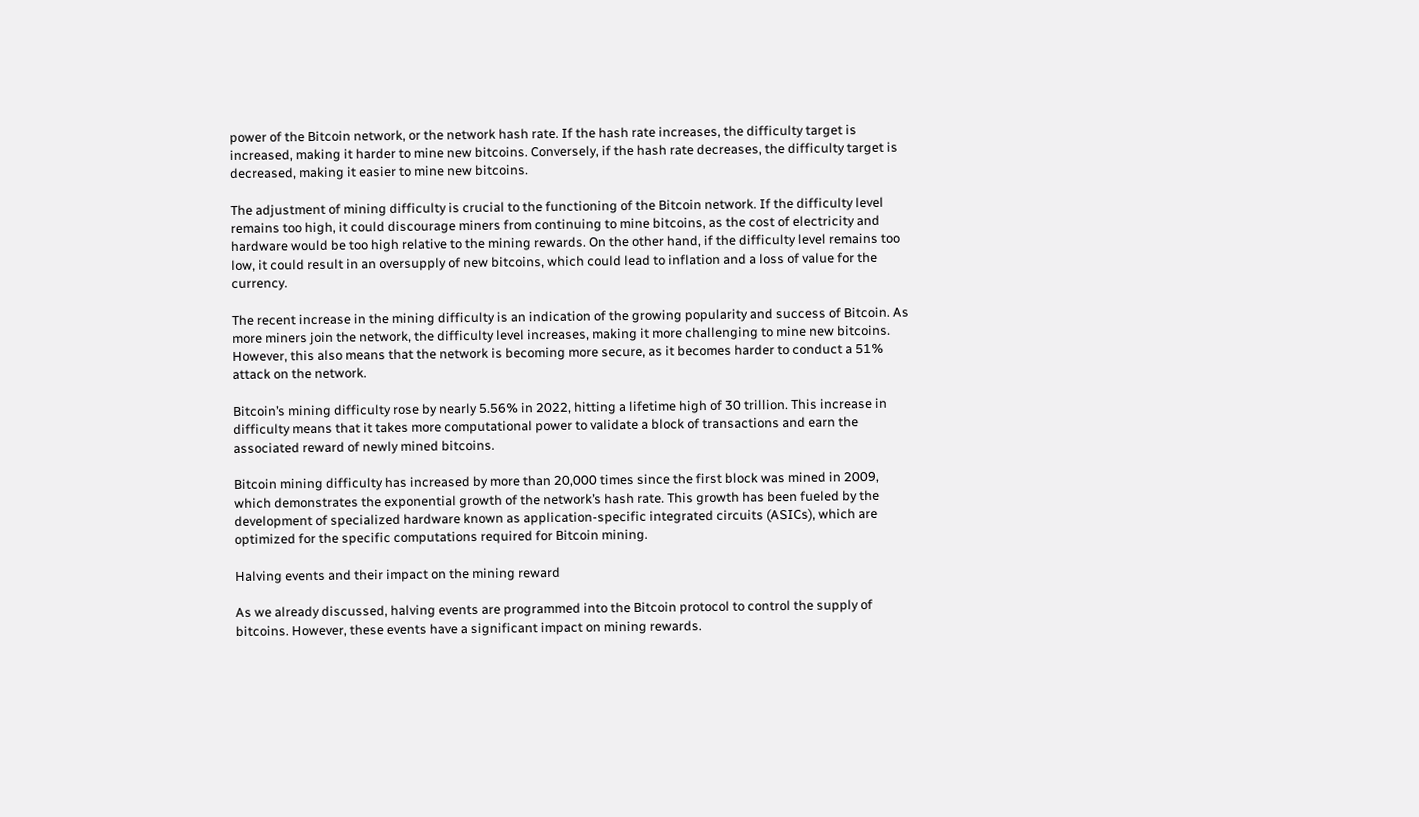power of the Bitcoin network, or the network hash rate. If the hash rate increases, the difficulty target is increased, making it harder to mine new bitcoins. Conversely, if the hash rate decreases, the difficulty target is decreased, making it easier to mine new bitcoins.

The adjustment of mining difficulty is crucial to the functioning of the Bitcoin network. If the difficulty level remains too high, it could discourage miners from continuing to mine bitcoins, as the cost of electricity and hardware would be too high relative to the mining rewards. On the other hand, if the difficulty level remains too low, it could result in an oversupply of new bitcoins, which could lead to inflation and a loss of value for the currency.

The recent increase in the mining difficulty is an indication of the growing popularity and success of Bitcoin. As more miners join the network, the difficulty level increases, making it more challenging to mine new bitcoins. However, this also means that the network is becoming more secure, as it becomes harder to conduct a 51% attack on the network.

Bitcoin’s mining difficulty rose by nearly 5.56% in 2022, hitting a lifetime high of 30 trillion. This increase in difficulty means that it takes more computational power to validate a block of transactions and earn the associated reward of newly mined bitcoins.

Bitcoin mining difficulty has increased by more than 20,000 times since the first block was mined in 2009, which demonstrates the exponential growth of the network’s hash rate. This growth has been fueled by the development of specialized hardware known as application-specific integrated circuits (ASICs), which are optimized for the specific computations required for Bitcoin mining.

Halving events and their impact on the mining reward

As we already discussed, halving events are programmed into the Bitcoin protocol to control the supply of bitcoins. However, these events have a significant impact on mining rewards.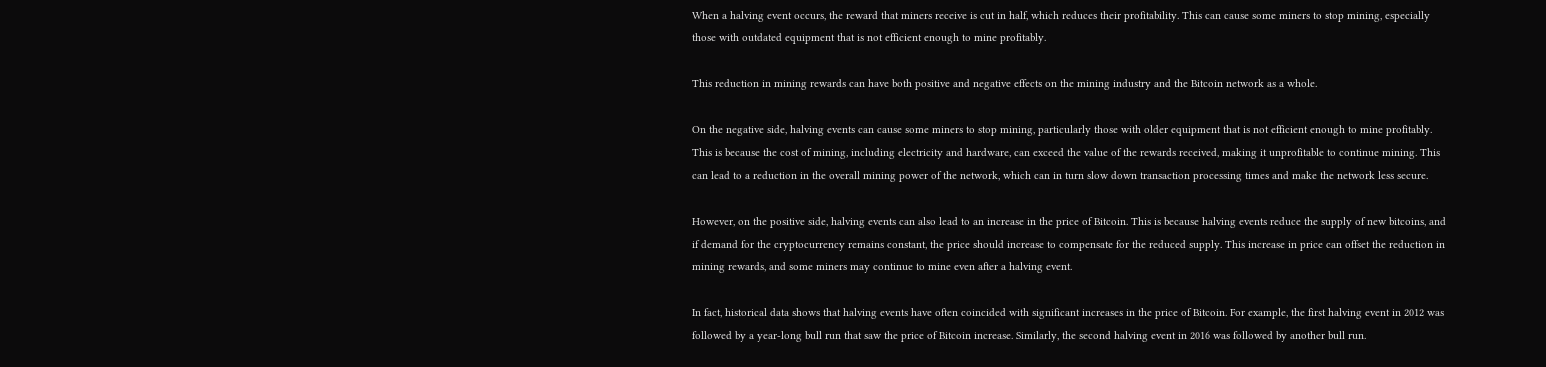When a halving event occurs, the reward that miners receive is cut in half, which reduces their profitability. This can cause some miners to stop mining, especially those with outdated equipment that is not efficient enough to mine profitably.

This reduction in mining rewards can have both positive and negative effects on the mining industry and the Bitcoin network as a whole.

On the negative side, halving events can cause some miners to stop mining, particularly those with older equipment that is not efficient enough to mine profitably. This is because the cost of mining, including electricity and hardware, can exceed the value of the rewards received, making it unprofitable to continue mining. This can lead to a reduction in the overall mining power of the network, which can in turn slow down transaction processing times and make the network less secure.

However, on the positive side, halving events can also lead to an increase in the price of Bitcoin. This is because halving events reduce the supply of new bitcoins, and if demand for the cryptocurrency remains constant, the price should increase to compensate for the reduced supply. This increase in price can offset the reduction in mining rewards, and some miners may continue to mine even after a halving event.

In fact, historical data shows that halving events have often coincided with significant increases in the price of Bitcoin. For example, the first halving event in 2012 was followed by a year-long bull run that saw the price of Bitcoin increase. Similarly, the second halving event in 2016 was followed by another bull run.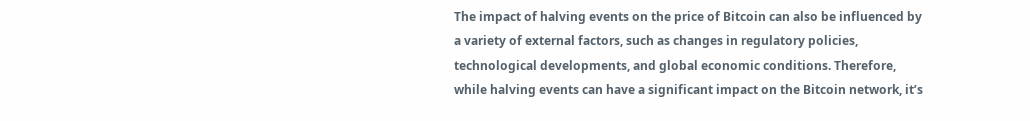The impact of halving events on the price of Bitcoin can also be influenced by a variety of external factors, such as changes in regulatory policies, technological developments, and global economic conditions. Therefore, while halving events can have a significant impact on the Bitcoin network, it’s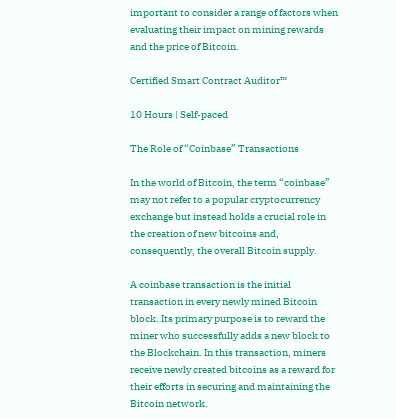important to consider a range of factors when evaluating their impact on mining rewards and the price of Bitcoin.

Certified Smart Contract Auditor™

10 Hours | Self-paced

The Role of “Coinbase” Transactions

In the world of Bitcoin, the term “coinbase” may not refer to a popular cryptocurrency exchange but instead holds a crucial role in the creation of new bitcoins and, consequently, the overall Bitcoin supply.

A coinbase transaction is the initial transaction in every newly mined Bitcoin block. Its primary purpose is to reward the miner who successfully adds a new block to the Blockchain. In this transaction, miners receive newly created bitcoins as a reward for their efforts in securing and maintaining the Bitcoin network.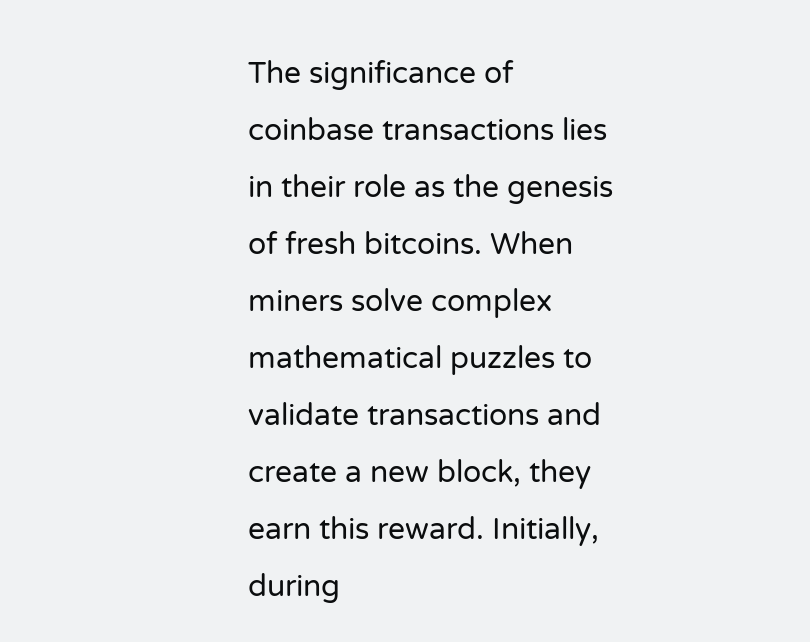The significance of coinbase transactions lies in their role as the genesis of fresh bitcoins. When miners solve complex mathematical puzzles to validate transactions and create a new block, they earn this reward. Initially, during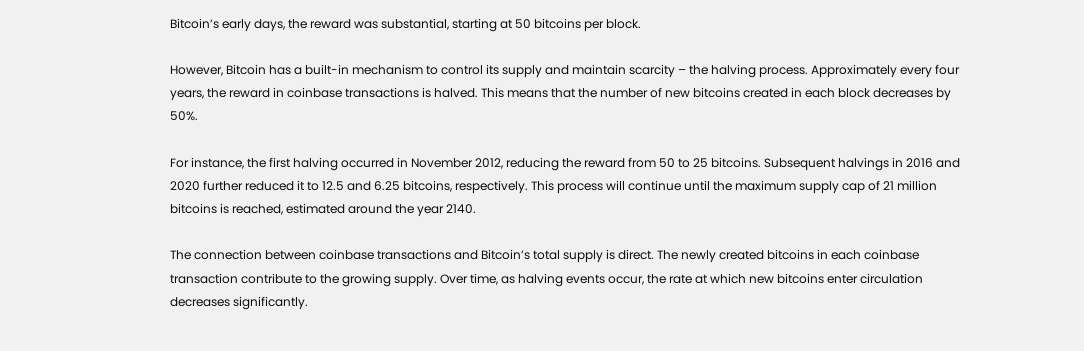Bitcoin’s early days, the reward was substantial, starting at 50 bitcoins per block.

However, Bitcoin has a built-in mechanism to control its supply and maintain scarcity – the halving process. Approximately every four years, the reward in coinbase transactions is halved. This means that the number of new bitcoins created in each block decreases by 50%.

For instance, the first halving occurred in November 2012, reducing the reward from 50 to 25 bitcoins. Subsequent halvings in 2016 and 2020 further reduced it to 12.5 and 6.25 bitcoins, respectively. This process will continue until the maximum supply cap of 21 million bitcoins is reached, estimated around the year 2140.

The connection between coinbase transactions and Bitcoin’s total supply is direct. The newly created bitcoins in each coinbase transaction contribute to the growing supply. Over time, as halving events occur, the rate at which new bitcoins enter circulation decreases significantly.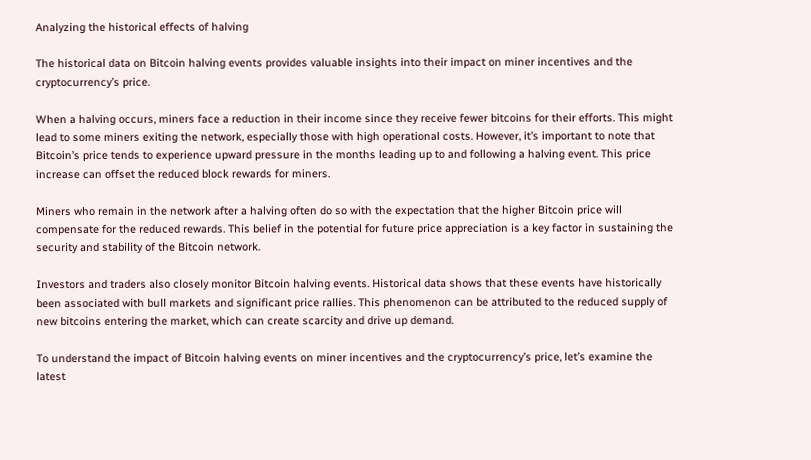Analyzing the historical effects of halving

The historical data on Bitcoin halving events provides valuable insights into their impact on miner incentives and the cryptocurrency’s price.

When a halving occurs, miners face a reduction in their income since they receive fewer bitcoins for their efforts. This might lead to some miners exiting the network, especially those with high operational costs. However, it’s important to note that Bitcoin’s price tends to experience upward pressure in the months leading up to and following a halving event. This price increase can offset the reduced block rewards for miners.

Miners who remain in the network after a halving often do so with the expectation that the higher Bitcoin price will compensate for the reduced rewards. This belief in the potential for future price appreciation is a key factor in sustaining the security and stability of the Bitcoin network.

Investors and traders also closely monitor Bitcoin halving events. Historical data shows that these events have historically been associated with bull markets and significant price rallies. This phenomenon can be attributed to the reduced supply of new bitcoins entering the market, which can create scarcity and drive up demand.

To understand the impact of Bitcoin halving events on miner incentives and the cryptocurrency’s price, let’s examine the latest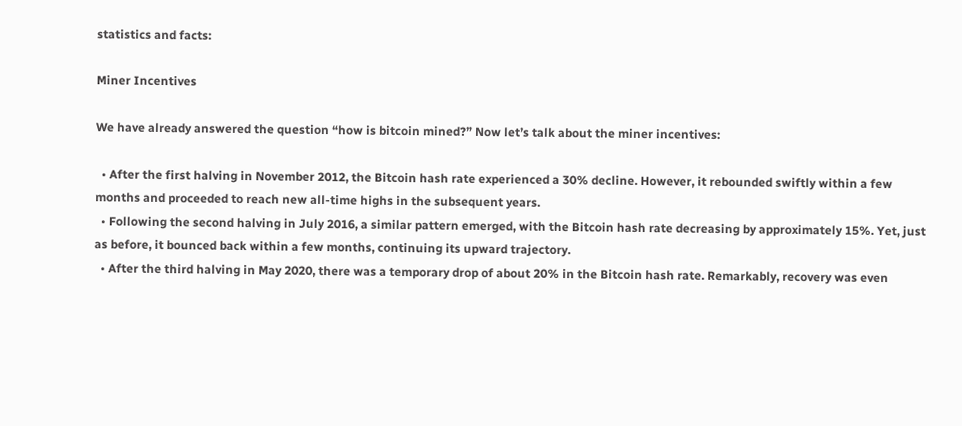statistics and facts:

Miner Incentives

We have already answered the question “how is bitcoin mined?” Now let’s talk about the miner incentives:

  • After the first halving in November 2012, the Bitcoin hash rate experienced a 30% decline. However, it rebounded swiftly within a few months and proceeded to reach new all-time highs in the subsequent years.
  • Following the second halving in July 2016, a similar pattern emerged, with the Bitcoin hash rate decreasing by approximately 15%. Yet, just as before, it bounced back within a few months, continuing its upward trajectory.
  • After the third halving in May 2020, there was a temporary drop of about 20% in the Bitcoin hash rate. Remarkably, recovery was even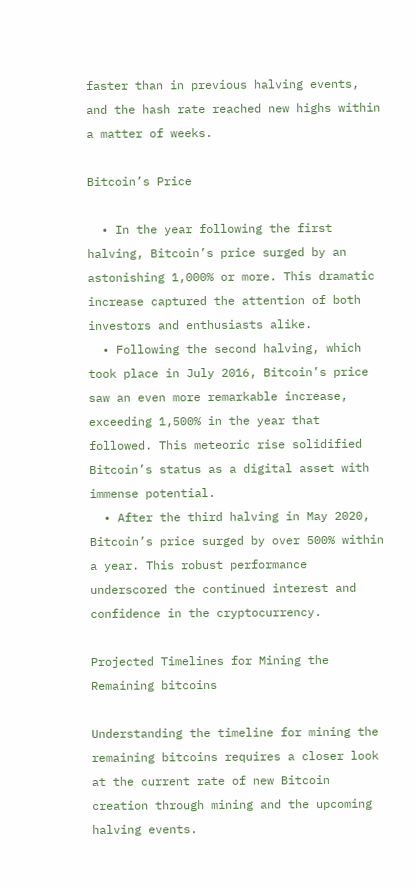faster than in previous halving events, and the hash rate reached new highs within a matter of weeks.

Bitcoin’s Price

  • In the year following the first halving, Bitcoin’s price surged by an astonishing 1,000% or more. This dramatic increase captured the attention of both investors and enthusiasts alike.
  • Following the second halving, which took place in July 2016, Bitcoin’s price saw an even more remarkable increase, exceeding 1,500% in the year that followed. This meteoric rise solidified Bitcoin’s status as a digital asset with immense potential.
  • After the third halving in May 2020, Bitcoin’s price surged by over 500% within a year. This robust performance underscored the continued interest and confidence in the cryptocurrency.

Projected Timelines for Mining the Remaining bitcoins

Understanding the timeline for mining the remaining bitcoins requires a closer look at the current rate of new Bitcoin creation through mining and the upcoming halving events.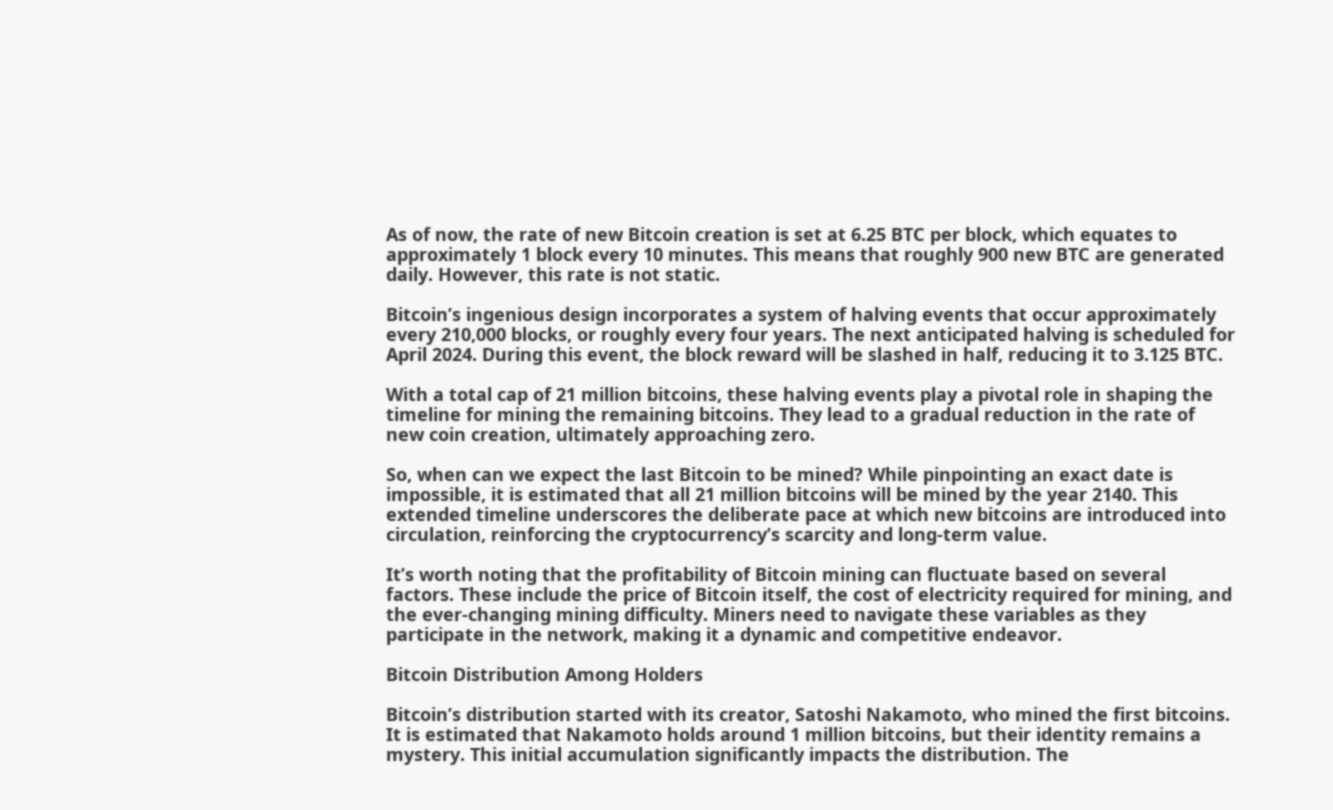As of now, the rate of new Bitcoin creation is set at 6.25 BTC per block, which equates to approximately 1 block every 10 minutes. This means that roughly 900 new BTC are generated daily. However, this rate is not static.

Bitcoin’s ingenious design incorporates a system of halving events that occur approximately every 210,000 blocks, or roughly every four years. The next anticipated halving is scheduled for April 2024. During this event, the block reward will be slashed in half, reducing it to 3.125 BTC.

With a total cap of 21 million bitcoins, these halving events play a pivotal role in shaping the timeline for mining the remaining bitcoins. They lead to a gradual reduction in the rate of new coin creation, ultimately approaching zero.

So, when can we expect the last Bitcoin to be mined? While pinpointing an exact date is impossible, it is estimated that all 21 million bitcoins will be mined by the year 2140. This extended timeline underscores the deliberate pace at which new bitcoins are introduced into circulation, reinforcing the cryptocurrency’s scarcity and long-term value.

It’s worth noting that the profitability of Bitcoin mining can fluctuate based on several factors. These include the price of Bitcoin itself, the cost of electricity required for mining, and the ever-changing mining difficulty. Miners need to navigate these variables as they participate in the network, making it a dynamic and competitive endeavor.

Bitcoin Distribution Among Holders

Bitcoin’s distribution started with its creator, Satoshi Nakamoto, who mined the first bitcoins. It is estimated that Nakamoto holds around 1 million bitcoins, but their identity remains a mystery. This initial accumulation significantly impacts the distribution. The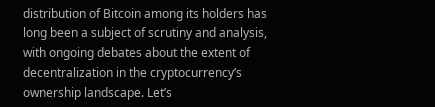distribution of Bitcoin among its holders has long been a subject of scrutiny and analysis, with ongoing debates about the extent of decentralization in the cryptocurrency’s ownership landscape. Let’s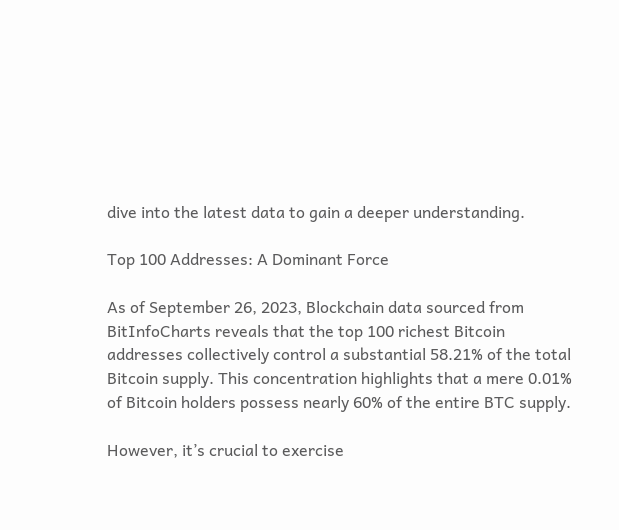dive into the latest data to gain a deeper understanding.

Top 100 Addresses: A Dominant Force

As of September 26, 2023, Blockchain data sourced from BitInfoCharts reveals that the top 100 richest Bitcoin addresses collectively control a substantial 58.21% of the total Bitcoin supply. This concentration highlights that a mere 0.01% of Bitcoin holders possess nearly 60% of the entire BTC supply.

However, it’s crucial to exercise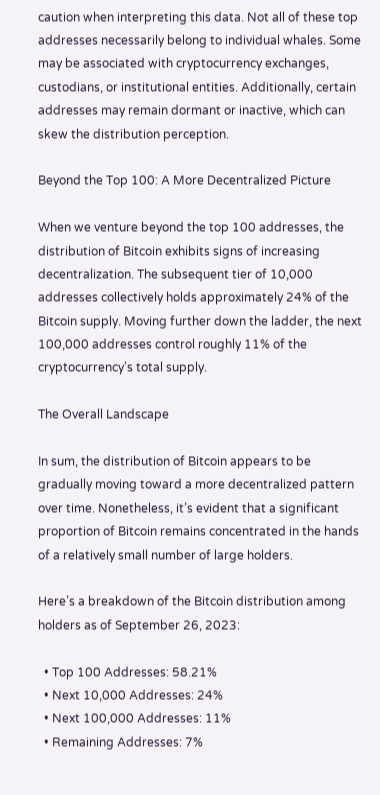caution when interpreting this data. Not all of these top addresses necessarily belong to individual whales. Some may be associated with cryptocurrency exchanges, custodians, or institutional entities. Additionally, certain addresses may remain dormant or inactive, which can skew the distribution perception.

Beyond the Top 100: A More Decentralized Picture

When we venture beyond the top 100 addresses, the distribution of Bitcoin exhibits signs of increasing decentralization. The subsequent tier of 10,000 addresses collectively holds approximately 24% of the Bitcoin supply. Moving further down the ladder, the next 100,000 addresses control roughly 11% of the cryptocurrency’s total supply.

The Overall Landscape

In sum, the distribution of Bitcoin appears to be gradually moving toward a more decentralized pattern over time. Nonetheless, it’s evident that a significant proportion of Bitcoin remains concentrated in the hands of a relatively small number of large holders.

Here’s a breakdown of the Bitcoin distribution among holders as of September 26, 2023:

  • Top 100 Addresses: 58.21%
  • Next 10,000 Addresses: 24%
  • Next 100,000 Addresses: 11%
  • Remaining Addresses: 7%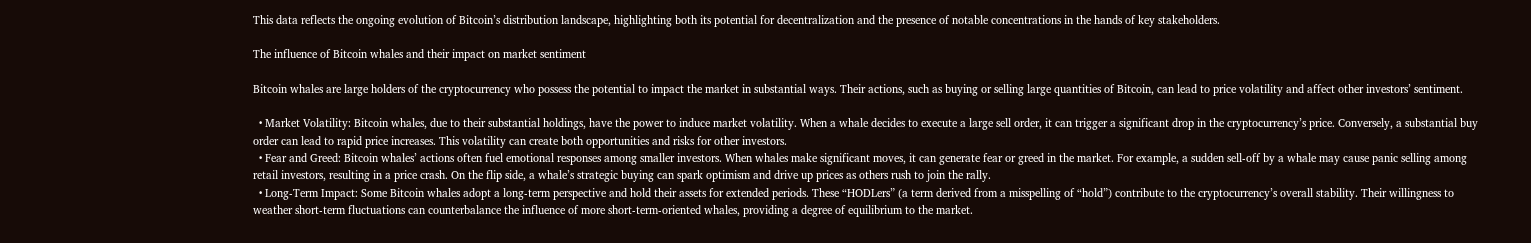This data reflects the ongoing evolution of Bitcoin’s distribution landscape, highlighting both its potential for decentralization and the presence of notable concentrations in the hands of key stakeholders.

The influence of Bitcoin whales and their impact on market sentiment

Bitcoin whales are large holders of the cryptocurrency who possess the potential to impact the market in substantial ways. Their actions, such as buying or selling large quantities of Bitcoin, can lead to price volatility and affect other investors’ sentiment.

  • Market Volatility: Bitcoin whales, due to their substantial holdings, have the power to induce market volatility. When a whale decides to execute a large sell order, it can trigger a significant drop in the cryptocurrency’s price. Conversely, a substantial buy order can lead to rapid price increases. This volatility can create both opportunities and risks for other investors.
  • Fear and Greed: Bitcoin whales’ actions often fuel emotional responses among smaller investors. When whales make significant moves, it can generate fear or greed in the market. For example, a sudden sell-off by a whale may cause panic selling among retail investors, resulting in a price crash. On the flip side, a whale’s strategic buying can spark optimism and drive up prices as others rush to join the rally.
  • Long-Term Impact: Some Bitcoin whales adopt a long-term perspective and hold their assets for extended periods. These “HODLers” (a term derived from a misspelling of “hold”) contribute to the cryptocurrency’s overall stability. Their willingness to weather short-term fluctuations can counterbalance the influence of more short-term-oriented whales, providing a degree of equilibrium to the market.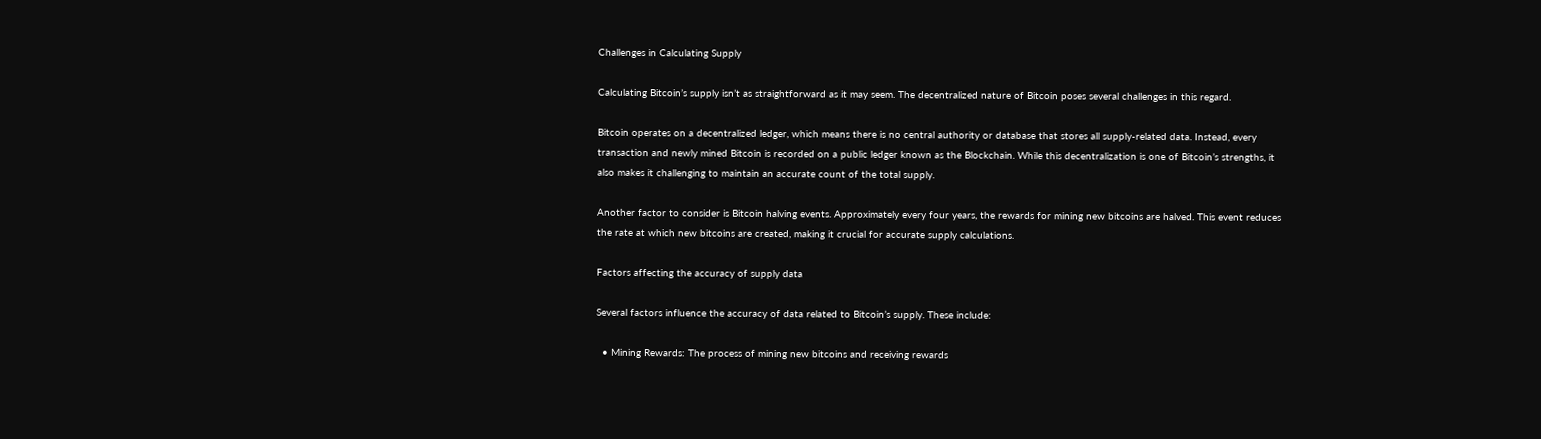Challenges in Calculating Supply

Calculating Bitcoin’s supply isn’t as straightforward as it may seem. The decentralized nature of Bitcoin poses several challenges in this regard.

Bitcoin operates on a decentralized ledger, which means there is no central authority or database that stores all supply-related data. Instead, every transaction and newly mined Bitcoin is recorded on a public ledger known as the Blockchain. While this decentralization is one of Bitcoin’s strengths, it also makes it challenging to maintain an accurate count of the total supply.

Another factor to consider is Bitcoin halving events. Approximately every four years, the rewards for mining new bitcoins are halved. This event reduces the rate at which new bitcoins are created, making it crucial for accurate supply calculations.

Factors affecting the accuracy of supply data

Several factors influence the accuracy of data related to Bitcoin’s supply. These include:

  • Mining Rewards: The process of mining new bitcoins and receiving rewards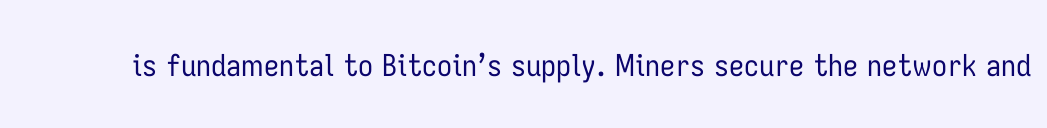is fundamental to Bitcoin’s supply. Miners secure the network and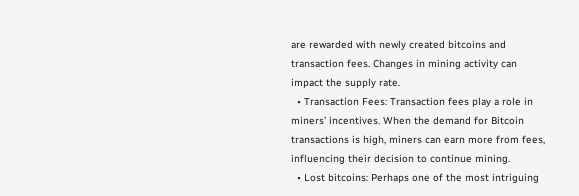are rewarded with newly created bitcoins and transaction fees. Changes in mining activity can impact the supply rate.
  • Transaction Fees: Transaction fees play a role in miners’ incentives. When the demand for Bitcoin transactions is high, miners can earn more from fees, influencing their decision to continue mining.
  • Lost bitcoins: Perhaps one of the most intriguing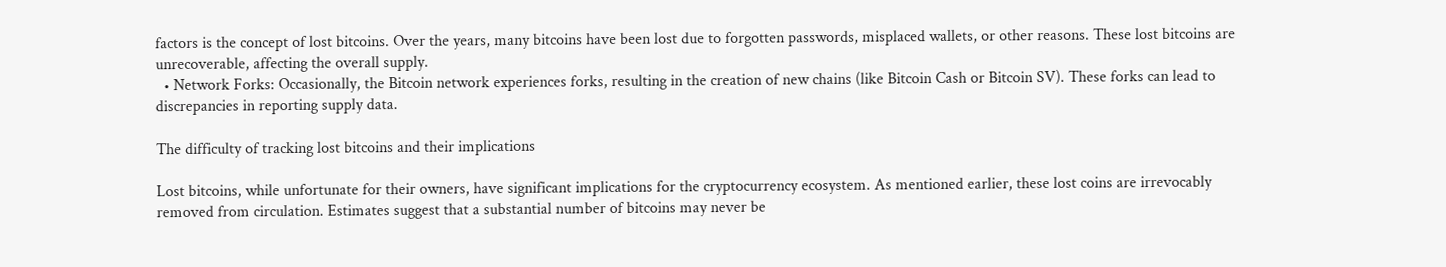factors is the concept of lost bitcoins. Over the years, many bitcoins have been lost due to forgotten passwords, misplaced wallets, or other reasons. These lost bitcoins are unrecoverable, affecting the overall supply.
  • Network Forks: Occasionally, the Bitcoin network experiences forks, resulting in the creation of new chains (like Bitcoin Cash or Bitcoin SV). These forks can lead to discrepancies in reporting supply data.

The difficulty of tracking lost bitcoins and their implications

Lost bitcoins, while unfortunate for their owners, have significant implications for the cryptocurrency ecosystem. As mentioned earlier, these lost coins are irrevocably removed from circulation. Estimates suggest that a substantial number of bitcoins may never be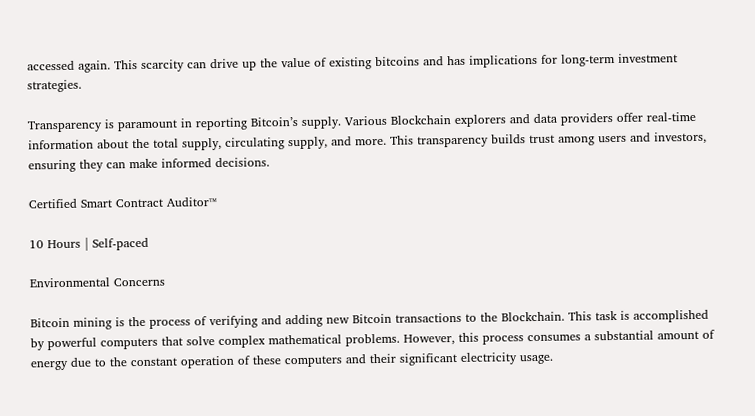accessed again. This scarcity can drive up the value of existing bitcoins and has implications for long-term investment strategies.

Transparency is paramount in reporting Bitcoin’s supply. Various Blockchain explorers and data providers offer real-time information about the total supply, circulating supply, and more. This transparency builds trust among users and investors, ensuring they can make informed decisions.

Certified Smart Contract Auditor™

10 Hours | Self-paced

Environmental Concerns

Bitcoin mining is the process of verifying and adding new Bitcoin transactions to the Blockchain. This task is accomplished by powerful computers that solve complex mathematical problems. However, this process consumes a substantial amount of energy due to the constant operation of these computers and their significant electricity usage.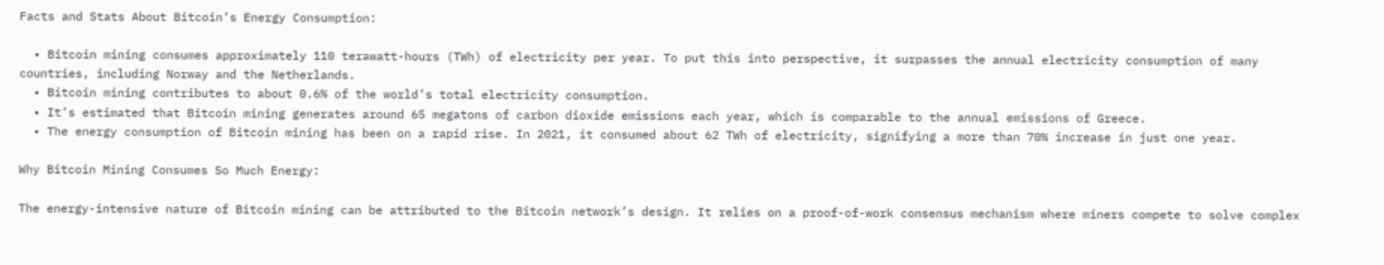Facts and Stats About Bitcoin’s Energy Consumption:

  • Bitcoin mining consumes approximately 110 terawatt-hours (TWh) of electricity per year. To put this into perspective, it surpasses the annual electricity consumption of many countries, including Norway and the Netherlands.
  • Bitcoin mining contributes to about 0.6% of the world’s total electricity consumption.
  • It’s estimated that Bitcoin mining generates around 65 megatons of carbon dioxide emissions each year, which is comparable to the annual emissions of Greece.
  • The energy consumption of Bitcoin mining has been on a rapid rise. In 2021, it consumed about 62 TWh of electricity, signifying a more than 70% increase in just one year.

Why Bitcoin Mining Consumes So Much Energy:

The energy-intensive nature of Bitcoin mining can be attributed to the Bitcoin network’s design. It relies on a proof-of-work consensus mechanism where miners compete to solve complex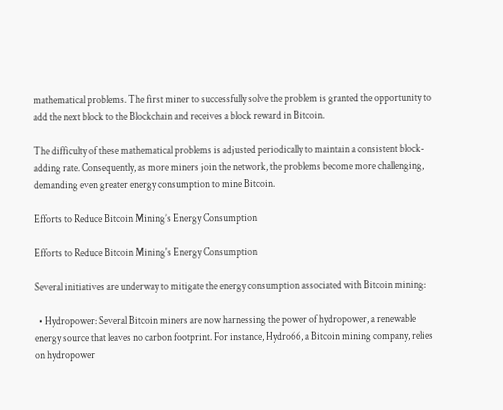mathematical problems. The first miner to successfully solve the problem is granted the opportunity to add the next block to the Blockchain and receives a block reward in Bitcoin.

The difficulty of these mathematical problems is adjusted periodically to maintain a consistent block-adding rate. Consequently, as more miners join the network, the problems become more challenging, demanding even greater energy consumption to mine Bitcoin.

Efforts to Reduce Bitcoin Mining’s Energy Consumption

Efforts to Reduce Bitcoin Mining's Energy Consumption

Several initiatives are underway to mitigate the energy consumption associated with Bitcoin mining:

  • Hydropower: Several Bitcoin miners are now harnessing the power of hydropower, a renewable energy source that leaves no carbon footprint. For instance, Hydro66, a Bitcoin mining company, relies on hydropower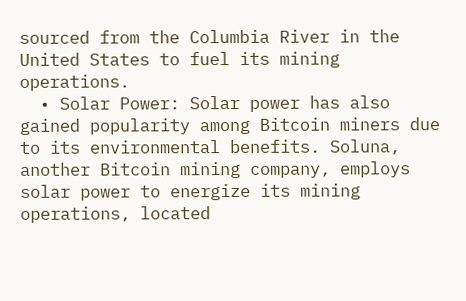sourced from the Columbia River in the United States to fuel its mining operations.
  • Solar Power: Solar power has also gained popularity among Bitcoin miners due to its environmental benefits. Soluna, another Bitcoin mining company, employs solar power to energize its mining operations, located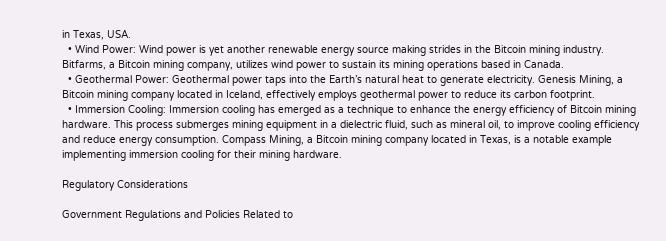in Texas, USA.
  • Wind Power: Wind power is yet another renewable energy source making strides in the Bitcoin mining industry. Bitfarms, a Bitcoin mining company, utilizes wind power to sustain its mining operations based in Canada.
  • Geothermal Power: Geothermal power taps into the Earth’s natural heat to generate electricity. Genesis Mining, a Bitcoin mining company located in Iceland, effectively employs geothermal power to reduce its carbon footprint.
  • Immersion Cooling: Immersion cooling has emerged as a technique to enhance the energy efficiency of Bitcoin mining hardware. This process submerges mining equipment in a dielectric fluid, such as mineral oil, to improve cooling efficiency and reduce energy consumption. Compass Mining, a Bitcoin mining company located in Texas, is a notable example implementing immersion cooling for their mining hardware.

Regulatory Considerations

Government Regulations and Policies Related to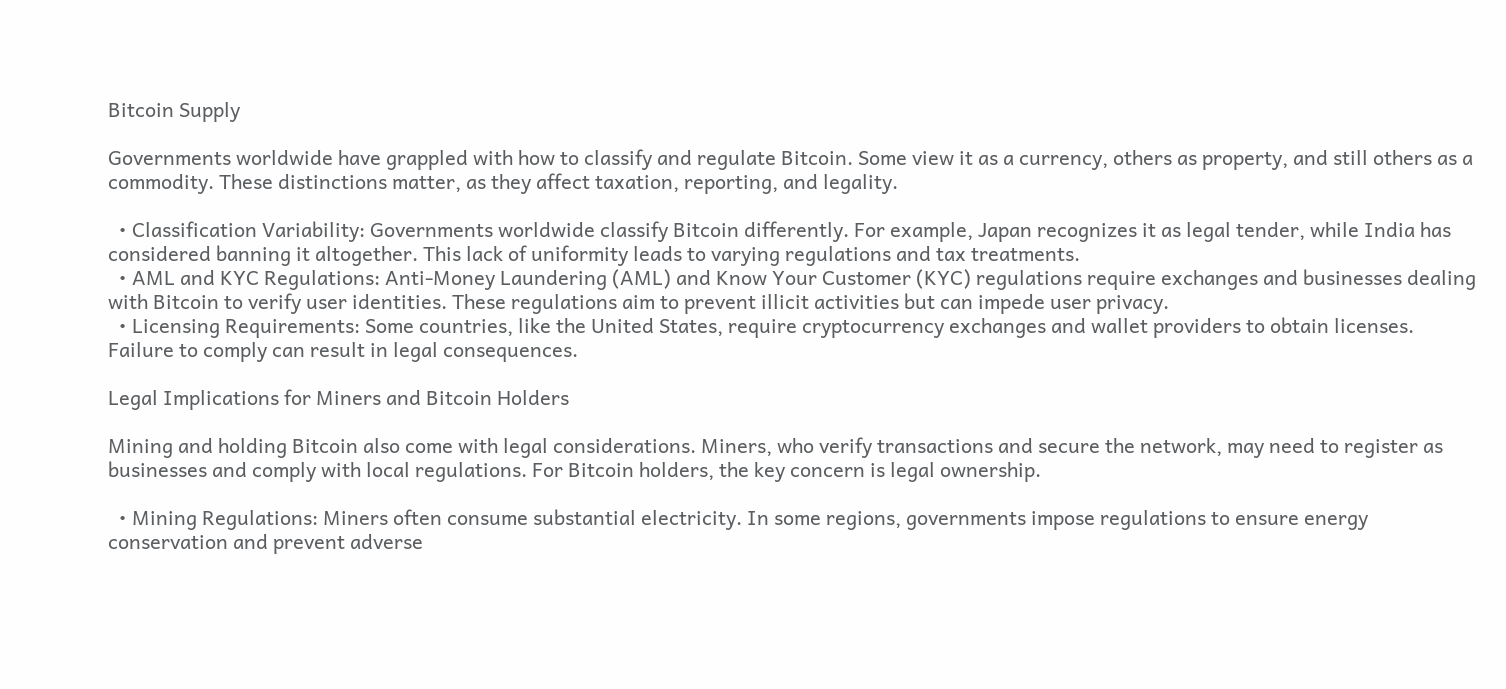Bitcoin Supply

Governments worldwide have grappled with how to classify and regulate Bitcoin. Some view it as a currency, others as property, and still others as a commodity. These distinctions matter, as they affect taxation, reporting, and legality.

  • Classification Variability: Governments worldwide classify Bitcoin differently. For example, Japan recognizes it as legal tender, while India has considered banning it altogether. This lack of uniformity leads to varying regulations and tax treatments.
  • AML and KYC Regulations: Anti-Money Laundering (AML) and Know Your Customer (KYC) regulations require exchanges and businesses dealing with Bitcoin to verify user identities. These regulations aim to prevent illicit activities but can impede user privacy.
  • Licensing Requirements: Some countries, like the United States, require cryptocurrency exchanges and wallet providers to obtain licenses. Failure to comply can result in legal consequences.

Legal Implications for Miners and Bitcoin Holders

Mining and holding Bitcoin also come with legal considerations. Miners, who verify transactions and secure the network, may need to register as businesses and comply with local regulations. For Bitcoin holders, the key concern is legal ownership.

  • Mining Regulations: Miners often consume substantial electricity. In some regions, governments impose regulations to ensure energy conservation and prevent adverse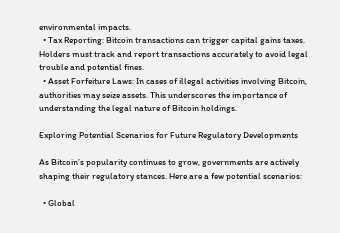environmental impacts.
  • Tax Reporting: Bitcoin transactions can trigger capital gains taxes. Holders must track and report transactions accurately to avoid legal trouble and potential fines.
  • Asset Forfeiture Laws: In cases of illegal activities involving Bitcoin, authorities may seize assets. This underscores the importance of understanding the legal nature of Bitcoin holdings.

Exploring Potential Scenarios for Future Regulatory Developments

As Bitcoin’s popularity continues to grow, governments are actively shaping their regulatory stances. Here are a few potential scenarios:

  • Global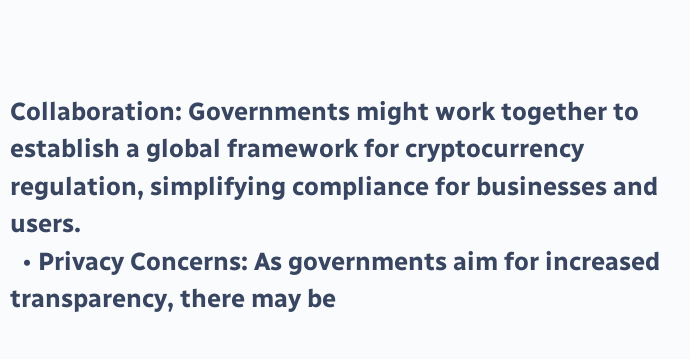Collaboration: Governments might work together to establish a global framework for cryptocurrency regulation, simplifying compliance for businesses and users.
  • Privacy Concerns: As governments aim for increased transparency, there may be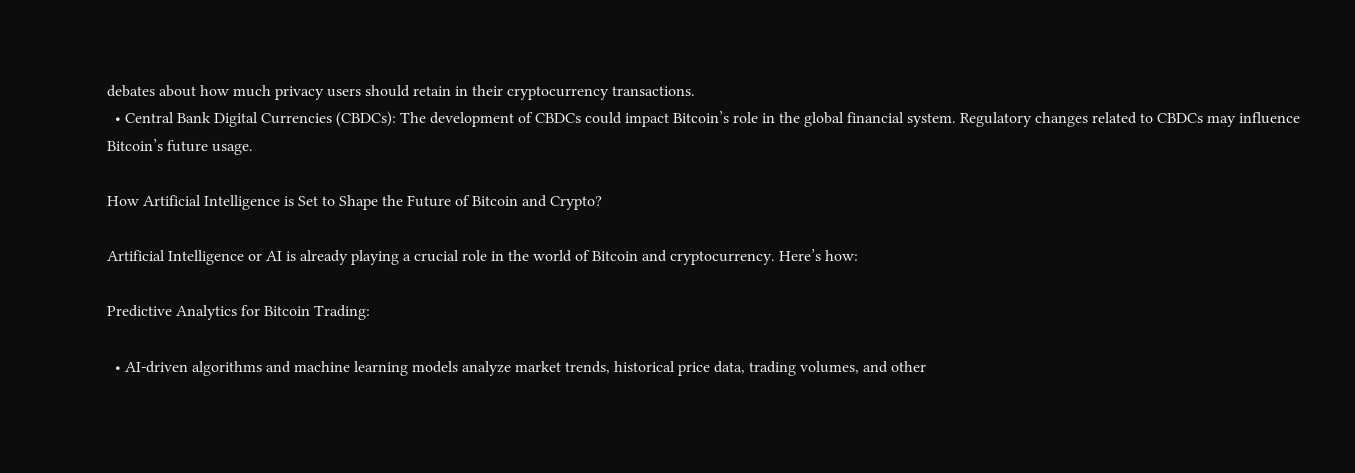debates about how much privacy users should retain in their cryptocurrency transactions.
  • Central Bank Digital Currencies (CBDCs): The development of CBDCs could impact Bitcoin’s role in the global financial system. Regulatory changes related to CBDCs may influence Bitcoin’s future usage.

How Artificial Intelligence is Set to Shape the Future of Bitcoin and Crypto?

Artificial Intelligence or AI is already playing a crucial role in the world of Bitcoin and cryptocurrency. Here’s how:

Predictive Analytics for Bitcoin Trading:

  • AI-driven algorithms and machine learning models analyze market trends, historical price data, trading volumes, and other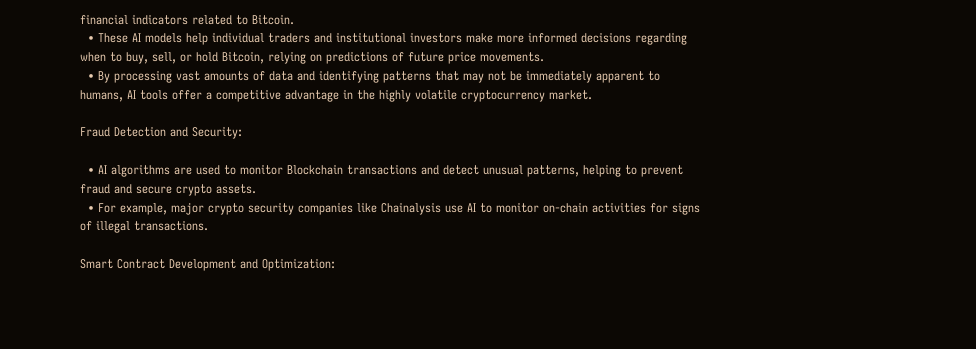financial indicators related to Bitcoin.
  • These AI models help individual traders and institutional investors make more informed decisions regarding when to buy, sell, or hold Bitcoin, relying on predictions of future price movements.
  • By processing vast amounts of data and identifying patterns that may not be immediately apparent to humans, AI tools offer a competitive advantage in the highly volatile cryptocurrency market.

Fraud Detection and Security:

  • AI algorithms are used to monitor Blockchain transactions and detect unusual patterns, helping to prevent fraud and secure crypto assets.
  • For example, major crypto security companies like Chainalysis use AI to monitor on-chain activities for signs of illegal transactions.

Smart Contract Development and Optimization: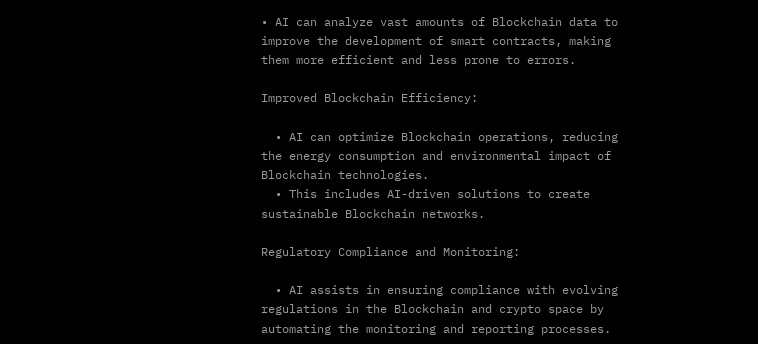• AI can analyze vast amounts of Blockchain data to improve the development of smart contracts, making them more efficient and less prone to errors.

Improved Blockchain Efficiency:

  • AI can optimize Blockchain operations, reducing the energy consumption and environmental impact of Blockchain technologies.
  • This includes AI-driven solutions to create sustainable Blockchain networks.

Regulatory Compliance and Monitoring:

  • AI assists in ensuring compliance with evolving regulations in the Blockchain and crypto space by automating the monitoring and reporting processes.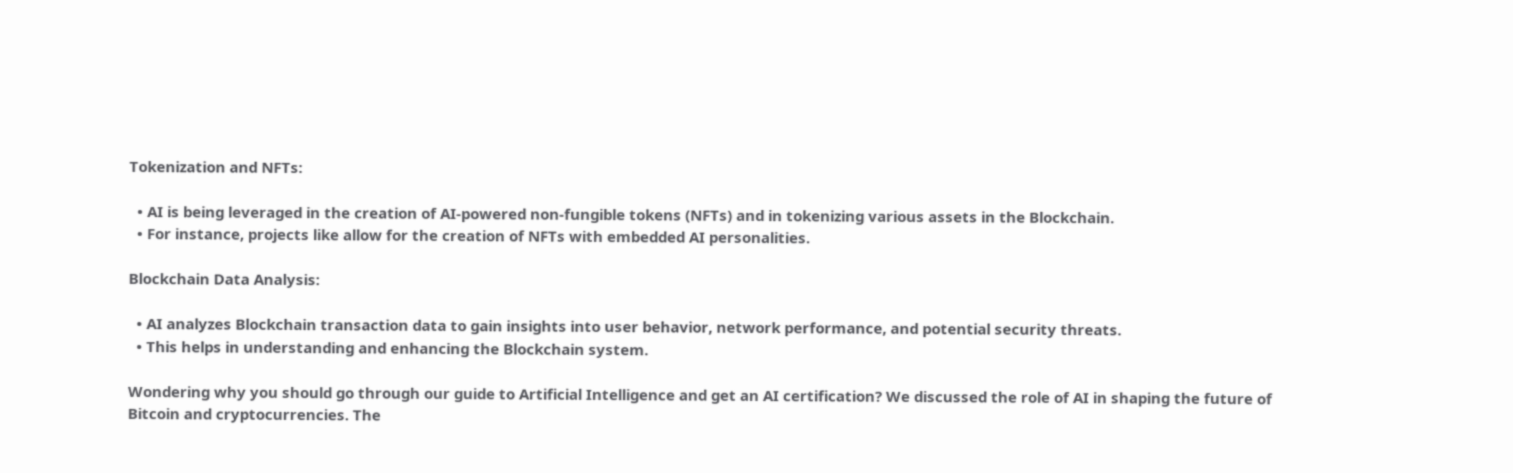Tokenization and NFTs:

  • AI is being leveraged in the creation of AI-powered non-fungible tokens (NFTs) and in tokenizing various assets in the Blockchain.
  • For instance, projects like allow for the creation of NFTs with embedded AI personalities.

Blockchain Data Analysis:

  • AI analyzes Blockchain transaction data to gain insights into user behavior, network performance, and potential security threats.
  • This helps in understanding and enhancing the Blockchain system.

Wondering why you should go through our guide to Artificial Intelligence and get an AI certification? We discussed the role of AI in shaping the future of Bitcoin and cryptocurrencies. The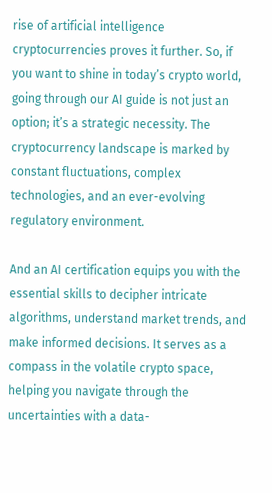rise of artificial intelligence cryptocurrencies proves it further. So, if you want to shine in today’s crypto world, going through our AI guide is not just an option; it’s a strategic necessity. The cryptocurrency landscape is marked by constant fluctuations, complex technologies, and an ever-evolving regulatory environment.

And an AI certification equips you with the essential skills to decipher intricate algorithms, understand market trends, and make informed decisions. It serves as a compass in the volatile crypto space, helping you navigate through the uncertainties with a data-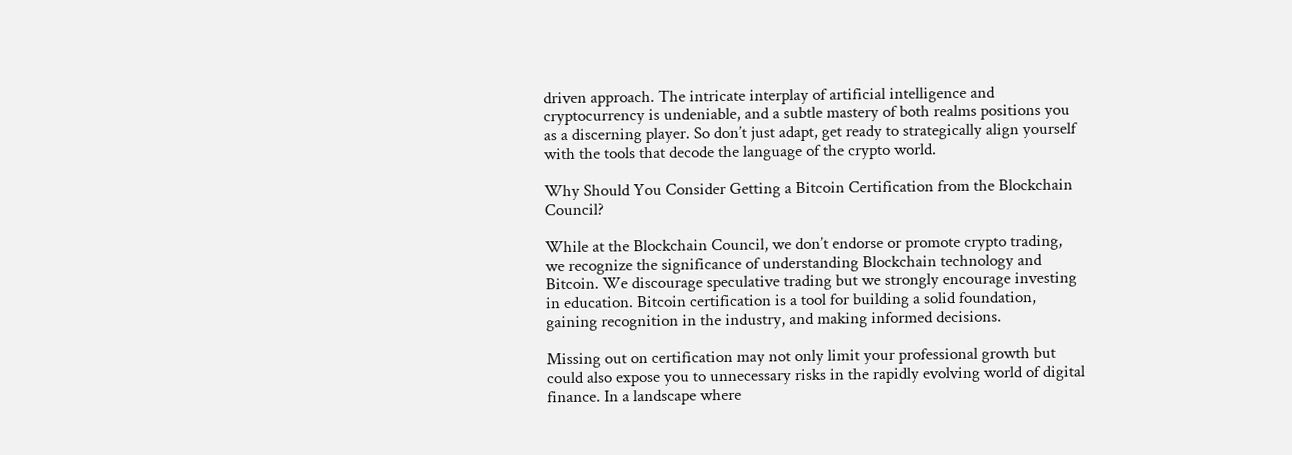driven approach. The intricate interplay of artificial intelligence and cryptocurrency is undeniable, and a subtle mastery of both realms positions you as a discerning player. So don’t just adapt, get ready to strategically align yourself with the tools that decode the language of the crypto world.

Why Should You Consider Getting a Bitcoin Certification from the Blockchain Council?

While at the Blockchain Council, we don’t endorse or promote crypto trading, we recognize the significance of understanding Blockchain technology and Bitcoin. We discourage speculative trading but we strongly encourage investing in education. Bitcoin certification is a tool for building a solid foundation, gaining recognition in the industry, and making informed decisions.

Missing out on certification may not only limit your professional growth but could also expose you to unnecessary risks in the rapidly evolving world of digital finance. In a landscape where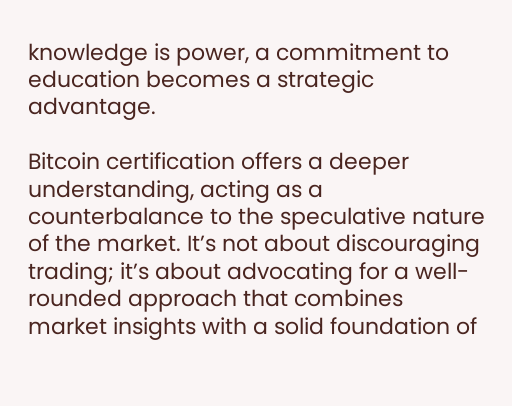knowledge is power, a commitment to education becomes a strategic advantage.

Bitcoin certification offers a deeper understanding, acting as a counterbalance to the speculative nature of the market. It’s not about discouraging trading; it’s about advocating for a well-rounded approach that combines market insights with a solid foundation of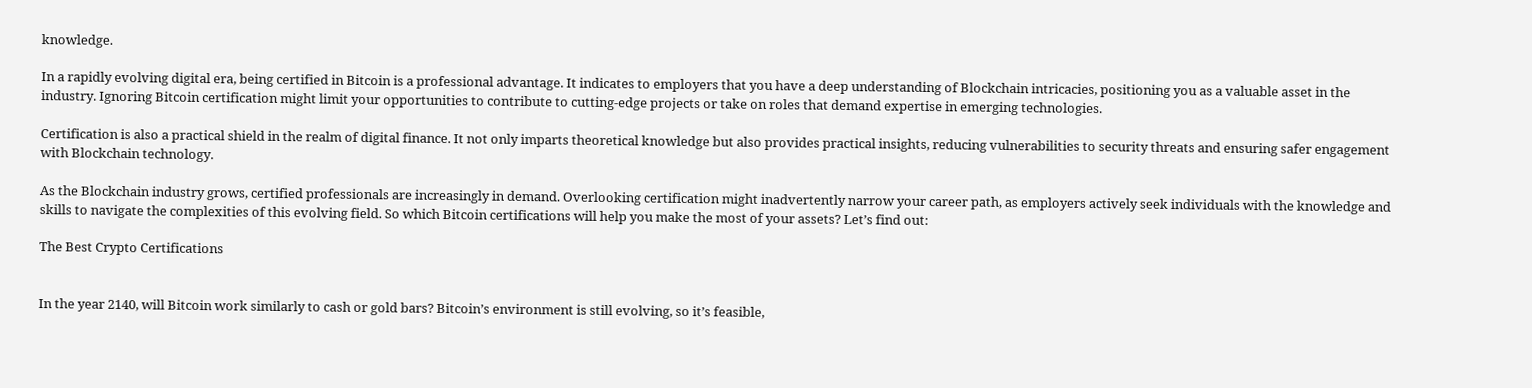knowledge.

In a rapidly evolving digital era, being certified in Bitcoin is a professional advantage. It indicates to employers that you have a deep understanding of Blockchain intricacies, positioning you as a valuable asset in the industry. Ignoring Bitcoin certification might limit your opportunities to contribute to cutting-edge projects or take on roles that demand expertise in emerging technologies.

Certification is also a practical shield in the realm of digital finance. It not only imparts theoretical knowledge but also provides practical insights, reducing vulnerabilities to security threats and ensuring safer engagement with Blockchain technology.

As the Blockchain industry grows, certified professionals are increasingly in demand. Overlooking certification might inadvertently narrow your career path, as employers actively seek individuals with the knowledge and skills to navigate the complexities of this evolving field. So which Bitcoin certifications will help you make the most of your assets? Let’s find out:

The Best Crypto Certifications


In the year 2140, will Bitcoin work similarly to cash or gold bars? Bitcoin’s environment is still evolving, so it’s feasible,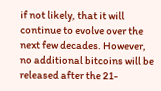if not likely, that it will continue to evolve over the next few decades. However, no additional bitcoins will be released after the 21-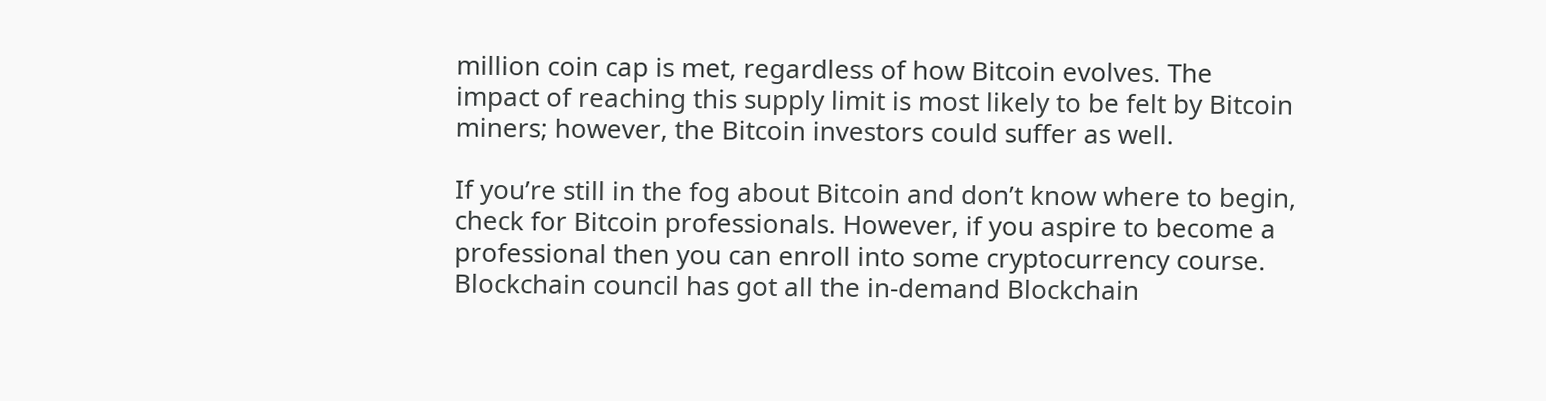million coin cap is met, regardless of how Bitcoin evolves. The impact of reaching this supply limit is most likely to be felt by Bitcoin miners; however, the Bitcoin investors could suffer as well.

If you’re still in the fog about Bitcoin and don’t know where to begin, check for Bitcoin professionals. However, if you aspire to become a professional then you can enroll into some cryptocurrency course. Blockchain council has got all the in-demand Blockchain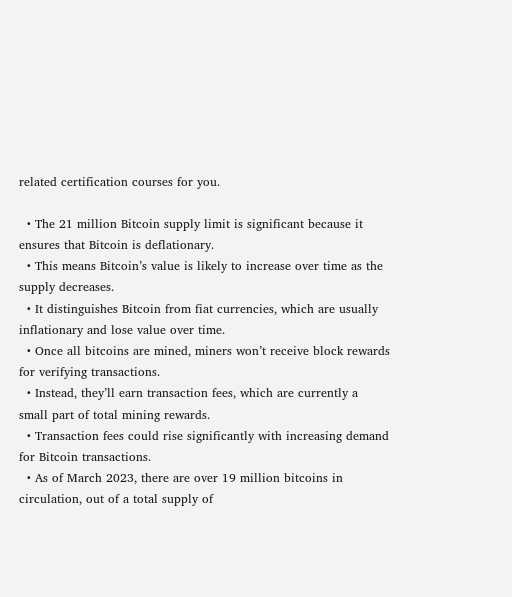related certification courses for you.

  • The 21 million Bitcoin supply limit is significant because it ensures that Bitcoin is deflationary.
  • This means Bitcoin’s value is likely to increase over time as the supply decreases.
  • It distinguishes Bitcoin from fiat currencies, which are usually inflationary and lose value over time.
  • Once all bitcoins are mined, miners won’t receive block rewards for verifying transactions.
  • Instead, they’ll earn transaction fees, which are currently a small part of total mining rewards.
  • Transaction fees could rise significantly with increasing demand for Bitcoin transactions.
  • As of March 2023, there are over 19 million bitcoins in circulation, out of a total supply of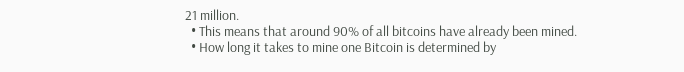21 million.
  • This means that around 90% of all bitcoins have already been mined.
  • How long it takes to mine one Bitcoin is determined by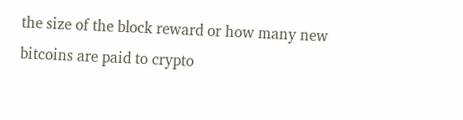the size of the block reward or how many new bitcoins are paid to crypto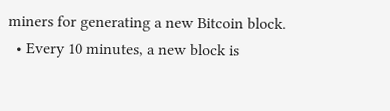miners for generating a new Bitcoin block.
  • Every 10 minutes, a new block is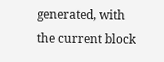generated, with the current block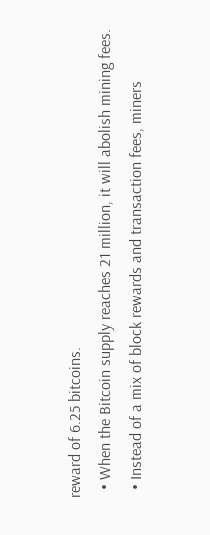reward of 6.25 bitcoins.
  • When the Bitcoin supply reaches 21 million, it will abolish mining fees.
  • Instead of a mix of block rewards and transaction fees, miners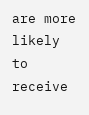are more likely to receive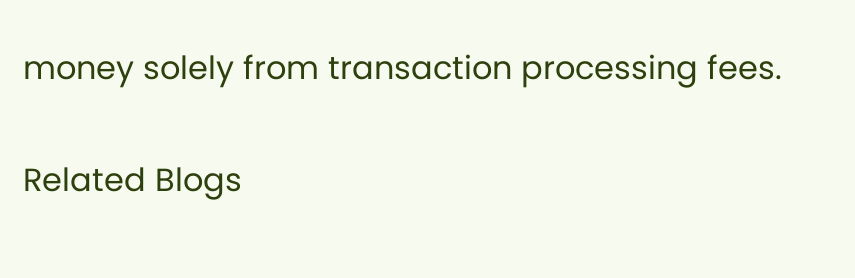money solely from transaction processing fees.

Related Blogs